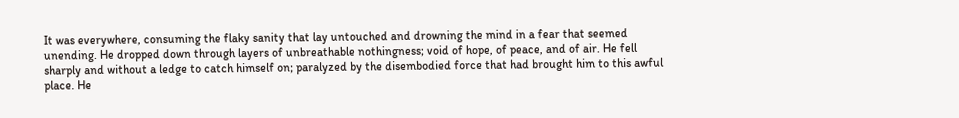It was everywhere, consuming the flaky sanity that lay untouched and drowning the mind in a fear that seemed unending. He dropped down through layers of unbreathable nothingness; void of hope, of peace, and of air. He fell sharply and without a ledge to catch himself on; paralyzed by the disembodied force that had brought him to this awful place. He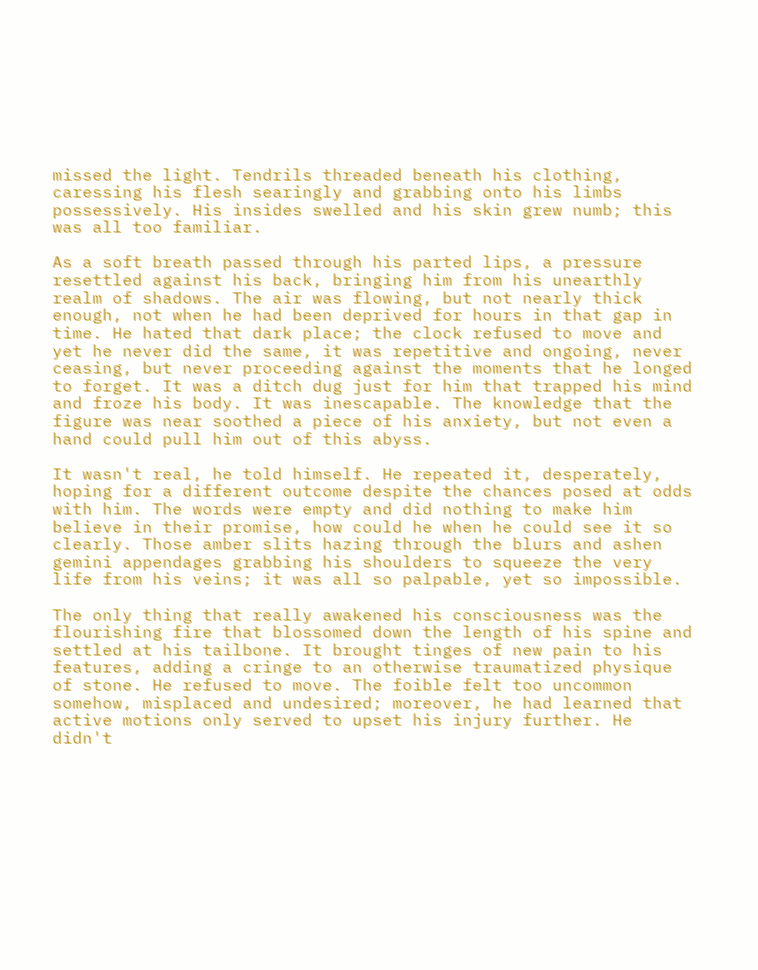missed the light. Tendrils threaded beneath his clothing, caressing his flesh searingly and grabbing onto his limbs possessively. His insides swelled and his skin grew numb; this was all too familiar.

As a soft breath passed through his parted lips, a pressure resettled against his back, bringing him from his unearthly realm of shadows. The air was flowing, but not nearly thick enough, not when he had been deprived for hours in that gap in time. He hated that dark place; the clock refused to move and yet he never did the same, it was repetitive and ongoing, never ceasing, but never proceeding against the moments that he longed to forget. It was a ditch dug just for him that trapped his mind and froze his body. It was inescapable. The knowledge that the figure was near soothed a piece of his anxiety, but not even a hand could pull him out of this abyss.

It wasn't real, he told himself. He repeated it, desperately, hoping for a different outcome despite the chances posed at odds with him. The words were empty and did nothing to make him believe in their promise, how could he when he could see it so clearly. Those amber slits hazing through the blurs and ashen gemini appendages grabbing his shoulders to squeeze the very life from his veins; it was all so palpable, yet so impossible.

The only thing that really awakened his consciousness was the flourishing fire that blossomed down the length of his spine and settled at his tailbone. It brought tinges of new pain to his features, adding a cringe to an otherwise traumatized physique of stone. He refused to move. The foible felt too uncommon somehow, misplaced and undesired; moreover, he had learned that active motions only served to upset his injury further. He didn't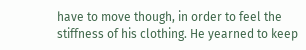have to move though, in order to feel the stiffness of his clothing. He yearned to keep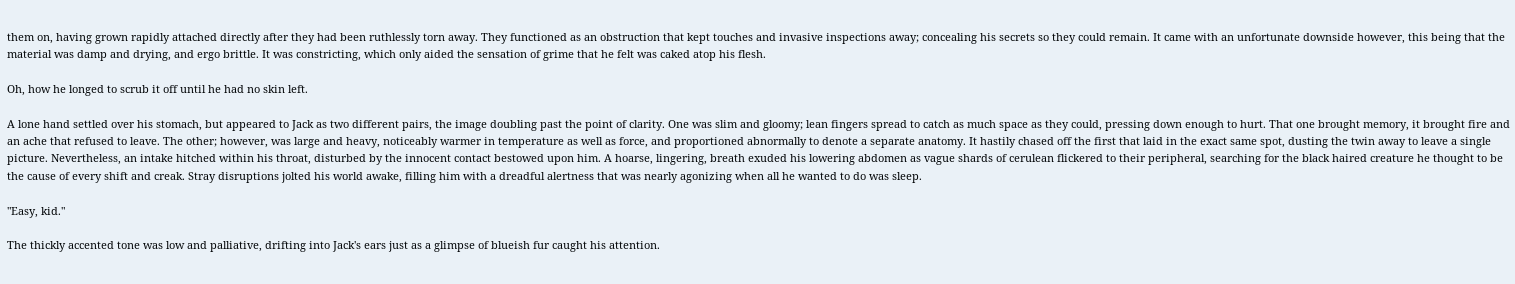them on, having grown rapidly attached directly after they had been ruthlessly torn away. They functioned as an obstruction that kept touches and invasive inspections away; concealing his secrets so they could remain. It came with an unfortunate downside however, this being that the material was damp and drying, and ergo brittle. It was constricting, which only aided the sensation of grime that he felt was caked atop his flesh.

Oh, how he longed to scrub it off until he had no skin left.

A lone hand settled over his stomach, but appeared to Jack as two different pairs, the image doubling past the point of clarity. One was slim and gloomy; lean fingers spread to catch as much space as they could, pressing down enough to hurt. That one brought memory, it brought fire and an ache that refused to leave. The other; however, was large and heavy, noticeably warmer in temperature as well as force, and proportioned abnormally to denote a separate anatomy. It hastily chased off the first that laid in the exact same spot, dusting the twin away to leave a single picture. Nevertheless, an intake hitched within his throat, disturbed by the innocent contact bestowed upon him. A hoarse, lingering, breath exuded his lowering abdomen as vague shards of cerulean flickered to their peripheral, searching for the black haired creature he thought to be the cause of every shift and creak. Stray disruptions jolted his world awake, filling him with a dreadful alertness that was nearly agonizing when all he wanted to do was sleep.

"Easy, kid."

The thickly accented tone was low and palliative, drifting into Jack's ears just as a glimpse of blueish fur caught his attention.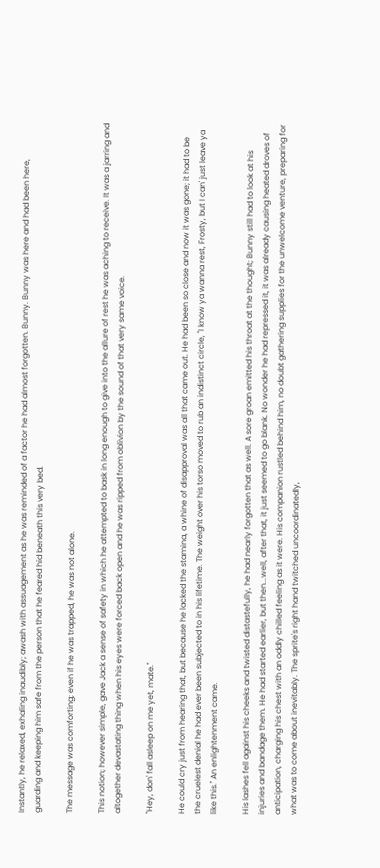Instantly, he relaxed, exhaling inaudibly; awash with assuagement as he was reminded of a factor he had almost forgotten. Bunny. Bunny was here and had been here, guarding and keeping him safe from the person that he feared hid beneath this very bed.

The message was comforting; even if he was trapped, he was not alone.

This notion; however simple, gave Jack a sense of safety in which he attempted to bask in long enough to give into the allure of rest he was aching to receive. It was a jarring and altogether devastating thing when his eyes were forced back open and he was ripped from oblivion by the sound of that very same voice.

"Hey, don' fall asleep on me yet, mate."

He could cry just from hearing that, but because he lacked the stamina, a whine of disapproval was all that came out. He had been so close and now it was gone; it had to be the cruelest denial he had ever been subjected to in his lifetime. The weight over his torso moved to rub an indistinct circle, "I know ya wanna rest, Frosty, but I can' just leave ya like this." An enlightenment came.

His lashes fell against his cheeks and twisted distastefully, he had nearly forgotten that as well. A sore groan emitted his throat at the thought; Bunny still had to look at his injuries and bandage them. He had started earlier, but then...well, after that, it just seemed to go blank. No wonder he had repressed it, it was already causing heated droves of anticipation, charging his chest with an oddly chilled feeling as it were. His companion rustled behind him, no doubt gathering supplies for the unwelcome venture, preparing for what was to come about inevitably. The sprite's right hand twitched uncoordinatedly,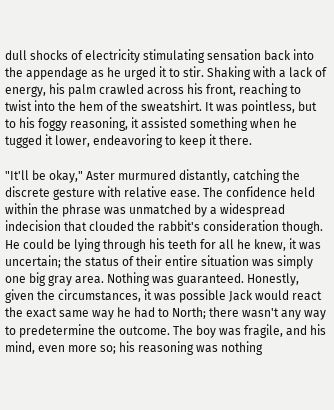dull shocks of electricity stimulating sensation back into the appendage as he urged it to stir. Shaking with a lack of energy, his palm crawled across his front, reaching to twist into the hem of the sweatshirt. It was pointless, but to his foggy reasoning, it assisted something when he tugged it lower, endeavoring to keep it there.

"It'll be okay," Aster murmured distantly, catching the discrete gesture with relative ease. The confidence held within the phrase was unmatched by a widespread indecision that clouded the rabbit's consideration though. He could be lying through his teeth for all he knew, it was uncertain; the status of their entire situation was simply one big gray area. Nothing was guaranteed. Honestly, given the circumstances, it was possible Jack would react the exact same way he had to North; there wasn't any way to predetermine the outcome. The boy was fragile, and his mind, even more so; his reasoning was nothing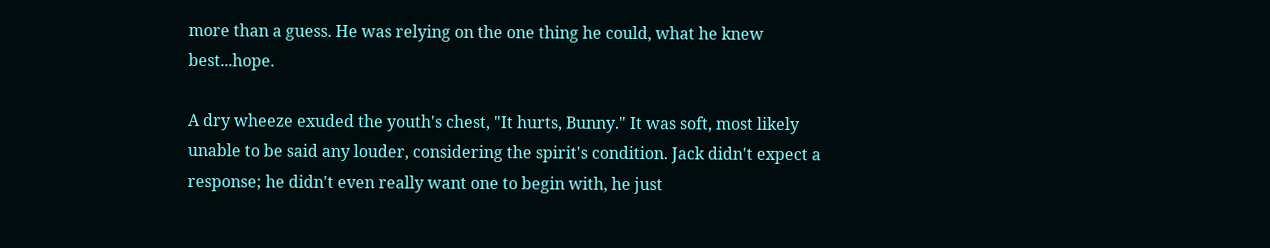more than a guess. He was relying on the one thing he could, what he knew best...hope.

A dry wheeze exuded the youth's chest, "It hurts, Bunny." It was soft, most likely unable to be said any louder, considering the spirit's condition. Jack didn't expect a response; he didn't even really want one to begin with, he just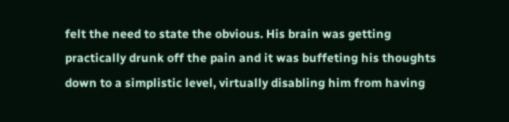felt the need to state the obvious. His brain was getting practically drunk off the pain and it was buffeting his thoughts down to a simplistic level, virtually disabling him from having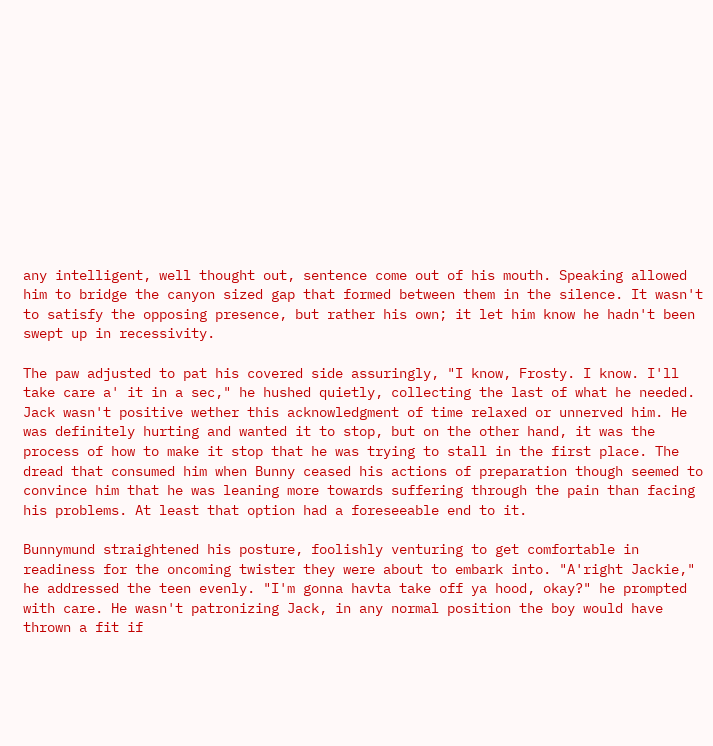any intelligent, well thought out, sentence come out of his mouth. Speaking allowed him to bridge the canyon sized gap that formed between them in the silence. It wasn't to satisfy the opposing presence, but rather his own; it let him know he hadn't been swept up in recessivity.

The paw adjusted to pat his covered side assuringly, "I know, Frosty. I know. I'll take care a' it in a sec," he hushed quietly, collecting the last of what he needed. Jack wasn't positive wether this acknowledgment of time relaxed or unnerved him. He was definitely hurting and wanted it to stop, but on the other hand, it was the process of how to make it stop that he was trying to stall in the first place. The dread that consumed him when Bunny ceased his actions of preparation though seemed to convince him that he was leaning more towards suffering through the pain than facing his problems. At least that option had a foreseeable end to it.

Bunnymund straightened his posture, foolishly venturing to get comfortable in readiness for the oncoming twister they were about to embark into. "A'right Jackie," he addressed the teen evenly. "I'm gonna havta take off ya hood, okay?" he prompted with care. He wasn't patronizing Jack, in any normal position the boy would have thrown a fit if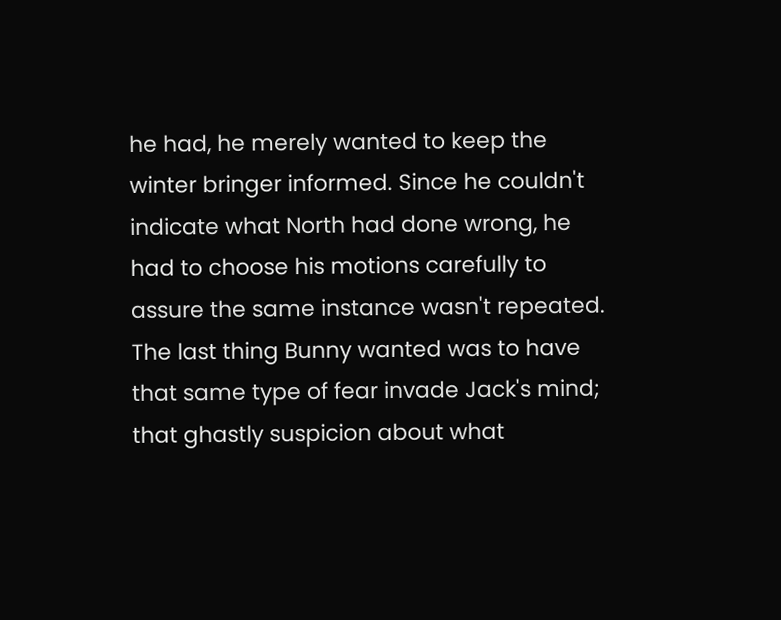he had, he merely wanted to keep the winter bringer informed. Since he couldn't indicate what North had done wrong, he had to choose his motions carefully to assure the same instance wasn't repeated. The last thing Bunny wanted was to have that same type of fear invade Jack's mind; that ghastly suspicion about what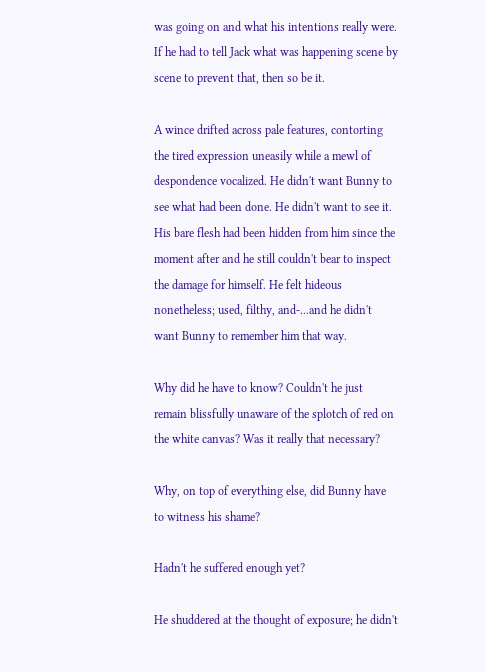was going on and what his intentions really were. If he had to tell Jack what was happening scene by scene to prevent that, then so be it.

A wince drifted across pale features, contorting the tired expression uneasily while a mewl of despondence vocalized. He didn't want Bunny to see what had been done. He didn't want to see it. His bare flesh had been hidden from him since the moment after and he still couldn't bear to inspect the damage for himself. He felt hideous nonetheless; used, filthy, and-...and he didn't want Bunny to remember him that way.

Why did he have to know? Couldn't he just remain blissfully unaware of the splotch of red on the white canvas? Was it really that necessary?

Why, on top of everything else, did Bunny have to witness his shame?

Hadn't he suffered enough yet?

He shuddered at the thought of exposure; he didn't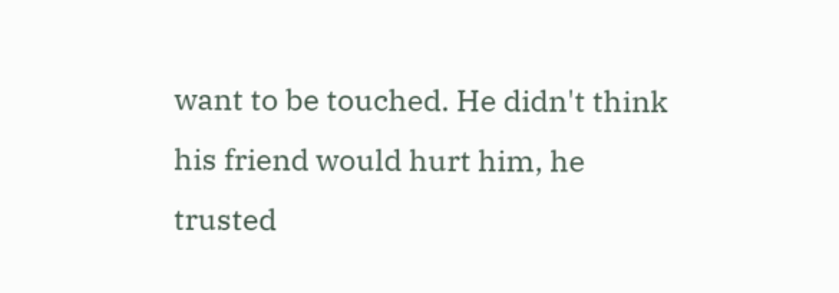want to be touched. He didn't think his friend would hurt him, he trusted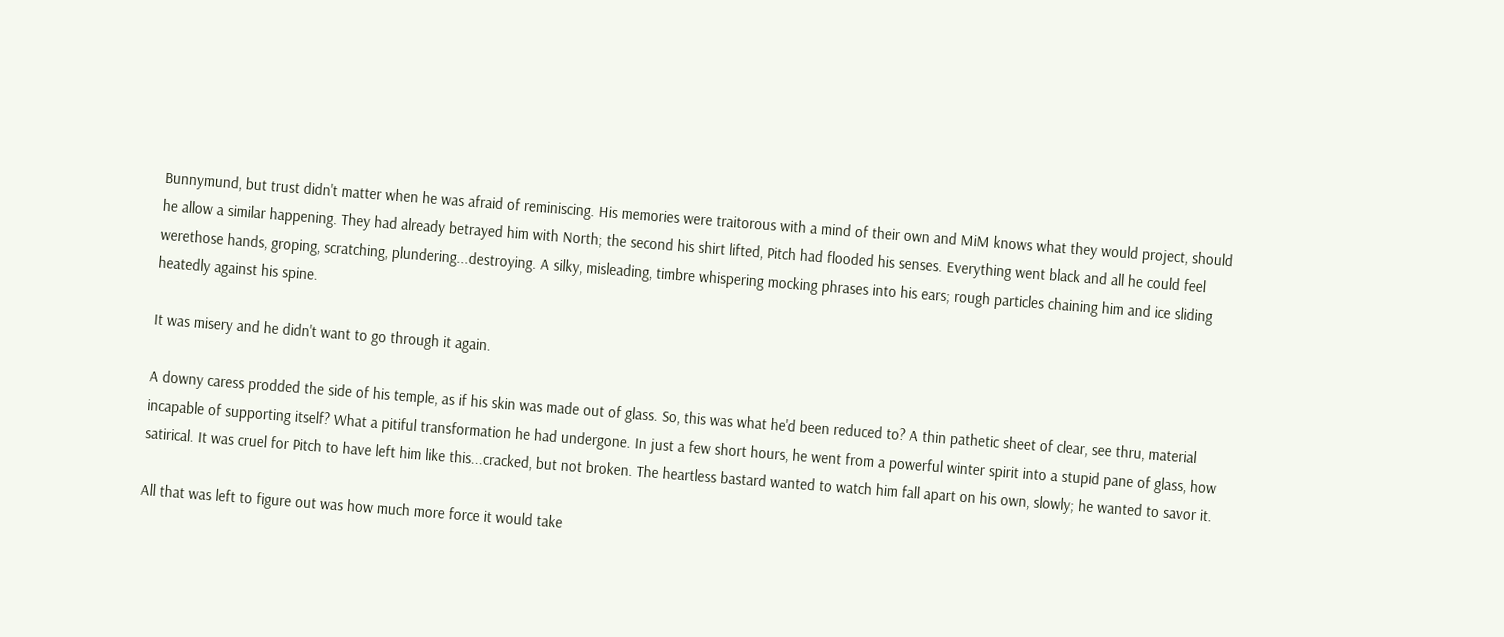Bunnymund, but trust didn't matter when he was afraid of reminiscing. His memories were traitorous with a mind of their own and MiM knows what they would project, should he allow a similar happening. They had already betrayed him with North; the second his shirt lifted, Pitch had flooded his senses. Everything went black and all he could feel werethose hands, groping, scratching, plundering...destroying. A silky, misleading, timbre whispering mocking phrases into his ears; rough particles chaining him and ice sliding heatedly against his spine.

It was misery and he didn't want to go through it again.

A downy caress prodded the side of his temple, as if his skin was made out of glass. So, this was what he'd been reduced to? A thin pathetic sheet of clear, see thru, material incapable of supporting itself? What a pitiful transformation he had undergone. In just a few short hours, he went from a powerful winter spirit into a stupid pane of glass, how satirical. It was cruel for Pitch to have left him like this...cracked, but not broken. The heartless bastard wanted to watch him fall apart on his own, slowly; he wanted to savor it.

All that was left to figure out was how much more force it would take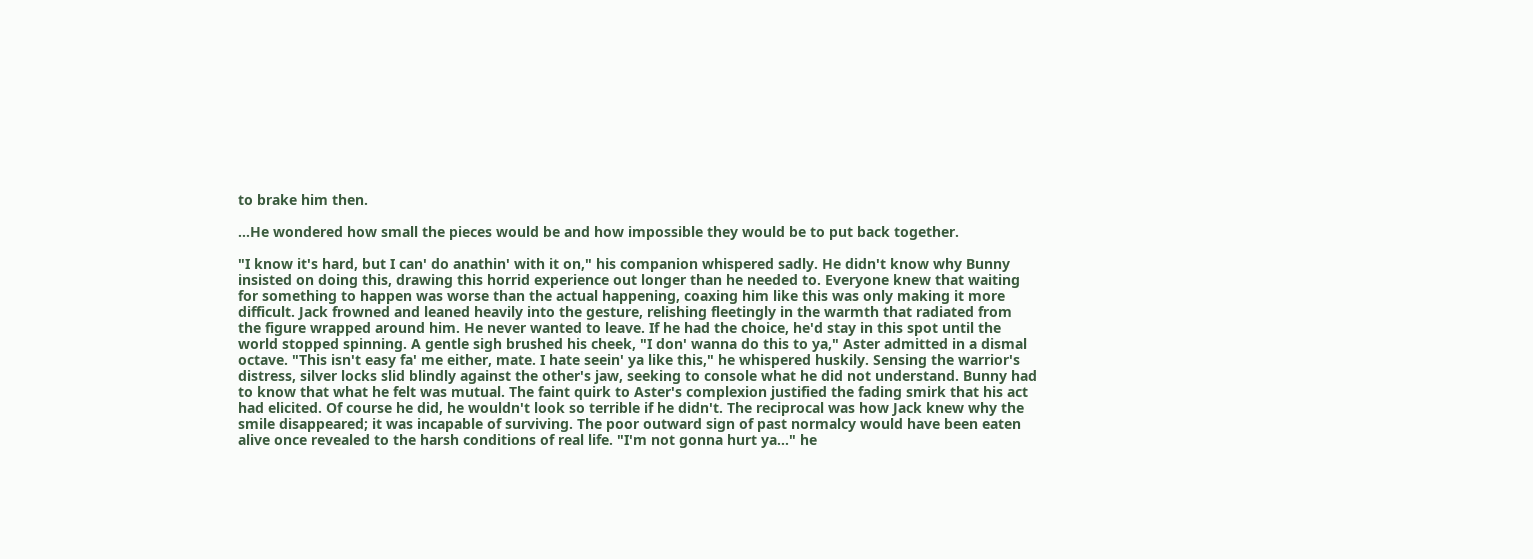to brake him then.

...He wondered how small the pieces would be and how impossible they would be to put back together.

"I know it's hard, but I can' do anathin' with it on," his companion whispered sadly. He didn't know why Bunny insisted on doing this, drawing this horrid experience out longer than he needed to. Everyone knew that waiting for something to happen was worse than the actual happening, coaxing him like this was only making it more difficult. Jack frowned and leaned heavily into the gesture, relishing fleetingly in the warmth that radiated from the figure wrapped around him. He never wanted to leave. If he had the choice, he'd stay in this spot until the world stopped spinning. A gentle sigh brushed his cheek, "I don' wanna do this to ya," Aster admitted in a dismal octave. "This isn't easy fa' me either, mate. I hate seein' ya like this," he whispered huskily. Sensing the warrior's distress, silver locks slid blindly against the other's jaw, seeking to console what he did not understand. Bunny had to know that what he felt was mutual. The faint quirk to Aster's complexion justified the fading smirk that his act had elicited. Of course he did, he wouldn't look so terrible if he didn't. The reciprocal was how Jack knew why the smile disappeared; it was incapable of surviving. The poor outward sign of past normalcy would have been eaten alive once revealed to the harsh conditions of real life. "I'm not gonna hurt ya..." he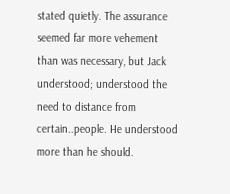stated quietly. The assurance seemed far more vehement than was necessary, but Jack understood; understood the need to distance from certain..people. He understood more than he should.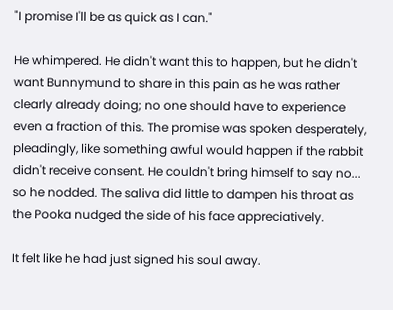"I promise I'll be as quick as I can."

He whimpered. He didn't want this to happen, but he didn't want Bunnymund to share in this pain as he was rather clearly already doing; no one should have to experience even a fraction of this. The promise was spoken desperately, pleadingly, like something awful would happen if the rabbit didn't receive consent. He couldn't bring himself to say no... so he nodded. The saliva did little to dampen his throat as the Pooka nudged the side of his face appreciatively.

It felt like he had just signed his soul away.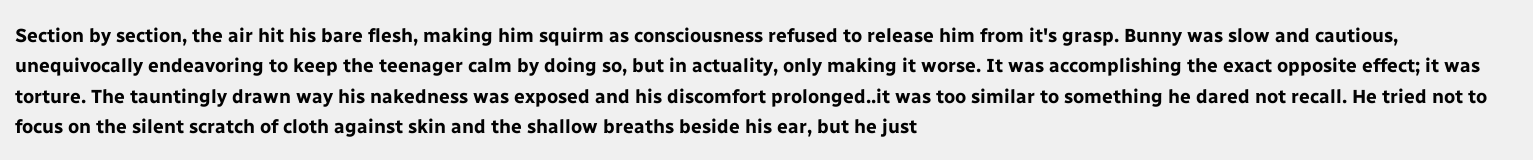Section by section, the air hit his bare flesh, making him squirm as consciousness refused to release him from it's grasp. Bunny was slow and cautious, unequivocally endeavoring to keep the teenager calm by doing so, but in actuality, only making it worse. It was accomplishing the exact opposite effect; it was torture. The tauntingly drawn way his nakedness was exposed and his discomfort prolonged..it was too similar to something he dared not recall. He tried not to focus on the silent scratch of cloth against skin and the shallow breaths beside his ear, but he just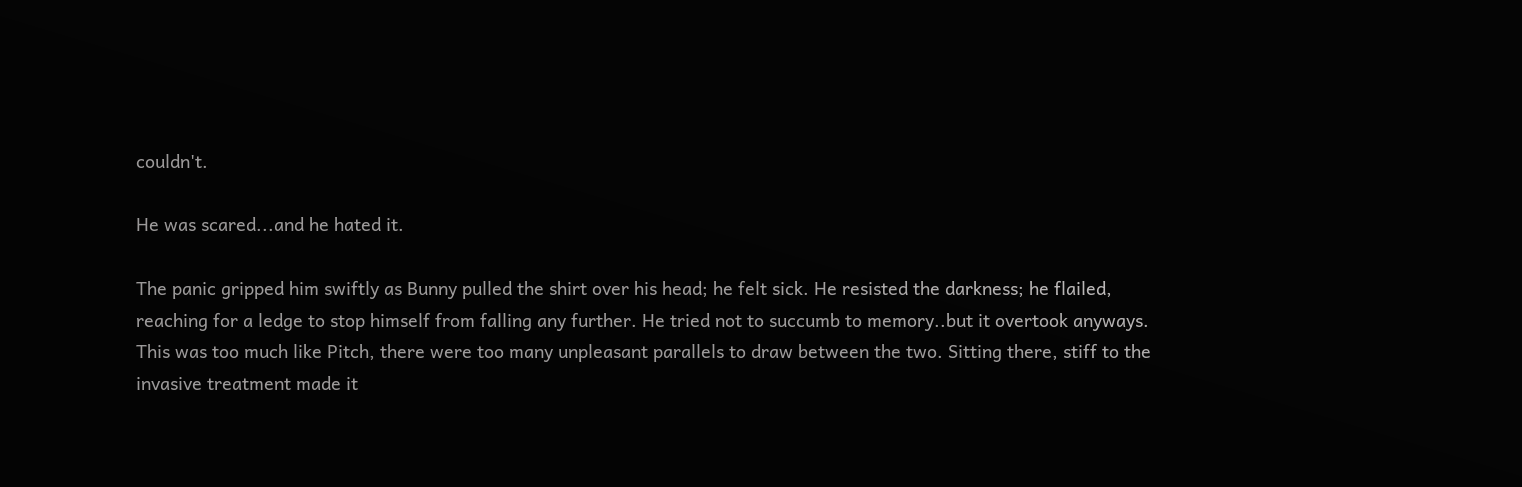couldn't.

He was scared...and he hated it.

The panic gripped him swiftly as Bunny pulled the shirt over his head; he felt sick. He resisted the darkness; he flailed, reaching for a ledge to stop himself from falling any further. He tried not to succumb to memory..but it overtook anyways. This was too much like Pitch, there were too many unpleasant parallels to draw between the two. Sitting there, stiff to the invasive treatment made it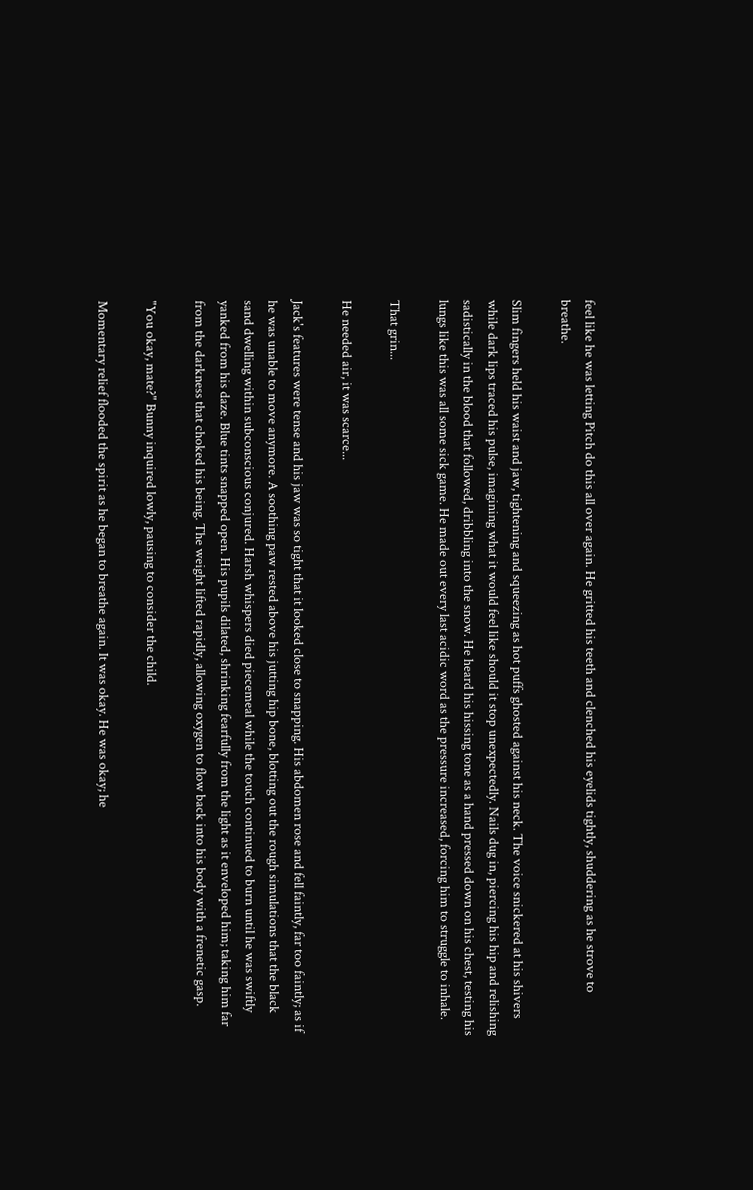feel like he was letting Pitch do this all over again. He gritted his teeth and clenched his eyelids tightly, shuddering as he strove to breathe.

Slim fingers held his waist and jaw, tightening and squeezing as hot puffs ghosted against his neck. The voice snickered at his shivers while dark lips traced his pulse, imagining what it would feel like should it stop unexpectedly. Nails dug in, piercing his hip and relishing sadistically in the blood that followed, dribbling into the snow. He heard his hissing tone as a hand pressed down on his chest, testing his lungs like this was all some sick game. He made out every last acidic word as the pressure increased, forcing him to struggle to inhale.

That grin...

He needed air, it was scarce...

Jack's features were tense and his jaw was so tight that it looked close to snapping. His abdomen rose and fell faintly, far too faintly; as if he was unable to move anymore. A soothing paw rested above his jutting hip bone, blotting out the rough simulations that the black sand dwelling within subconscious conjured. Harsh whispers died piecemeal while the touch continued to burn until he was swiftly yanked from his daze. Blue tints snapped open. His pupils dilated, shrinking fearfully from the light as it enveloped him; taking him far from the darkness that choked his being. The weight lifted rapidly, allowing oxygen to flow back into his body with a frenetic gasp.

"You okay, mate?" Bunny inquired lowly, pausing to consider the child.

Momentary relief flooded the spirit as he began to breathe again. It was okay. He was okay; he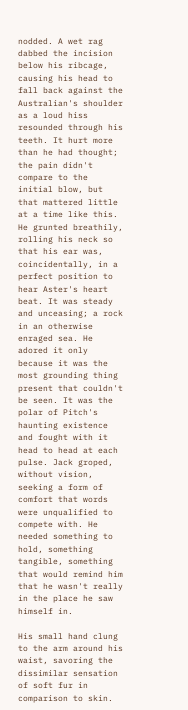nodded. A wet rag dabbed the incision below his ribcage, causing his head to fall back against the Australian's shoulder as a loud hiss resounded through his teeth. It hurt more than he had thought; the pain didn't compare to the initial blow, but that mattered little at a time like this. He grunted breathily, rolling his neck so that his ear was, coincidentally, in a perfect position to hear Aster's heart beat. It was steady and unceasing; a rock in an otherwise enraged sea. He adored it only because it was the most grounding thing present that couldn't be seen. It was the polar of Pitch's haunting existence and fought with it head to head at each pulse. Jack groped, without vision, seeking a form of comfort that words were unqualified to compete with. He needed something to hold, something tangible, something that would remind him that he wasn't really in the place he saw himself in.

His small hand clung to the arm around his waist, savoring the dissimilar sensation of soft fur in comparison to skin.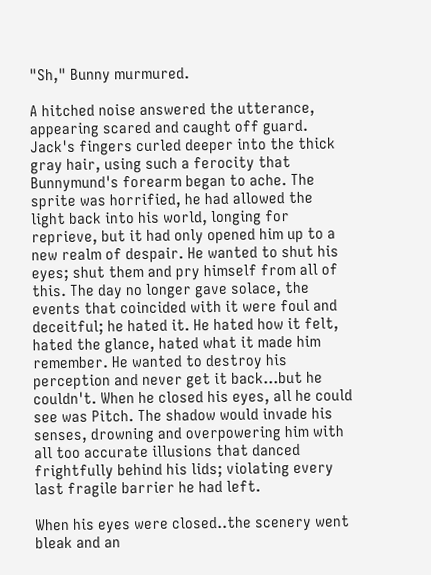"Sh," Bunny murmured.

A hitched noise answered the utterance, appearing scared and caught off guard. Jack's fingers curled deeper into the thick gray hair, using such a ferocity that Bunnymund's forearm began to ache. The sprite was horrified, he had allowed the light back into his world, longing for reprieve, but it had only opened him up to a new realm of despair. He wanted to shut his eyes; shut them and pry himself from all of this. The day no longer gave solace, the events that coincided with it were foul and deceitful; he hated it. He hated how it felt, hated the glance, hated what it made him remember. He wanted to destroy his perception and never get it back...but he couldn't. When he closed his eyes, all he could see was Pitch. The shadow would invade his senses, drowning and overpowering him with all too accurate illusions that danced frightfully behind his lids; violating every last fragile barrier he had left.

When his eyes were closed..the scenery went bleak and an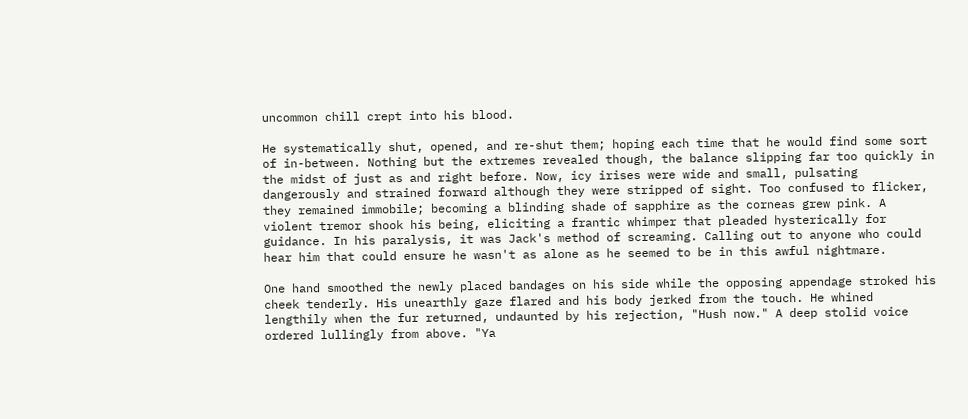uncommon chill crept into his blood.

He systematically shut, opened, and re-shut them; hoping each time that he would find some sort of in-between. Nothing but the extremes revealed though, the balance slipping far too quickly in the midst of just as and right before. Now, icy irises were wide and small, pulsating dangerously and strained forward although they were stripped of sight. Too confused to flicker, they remained immobile; becoming a blinding shade of sapphire as the corneas grew pink. A violent tremor shook his being, eliciting a frantic whimper that pleaded hysterically for guidance. In his paralysis, it was Jack's method of screaming. Calling out to anyone who could hear him that could ensure he wasn't as alone as he seemed to be in this awful nightmare.

One hand smoothed the newly placed bandages on his side while the opposing appendage stroked his cheek tenderly. His unearthly gaze flared and his body jerked from the touch. He whined lengthily when the fur returned, undaunted by his rejection, "Hush now." A deep stolid voice ordered lullingly from above. "Ya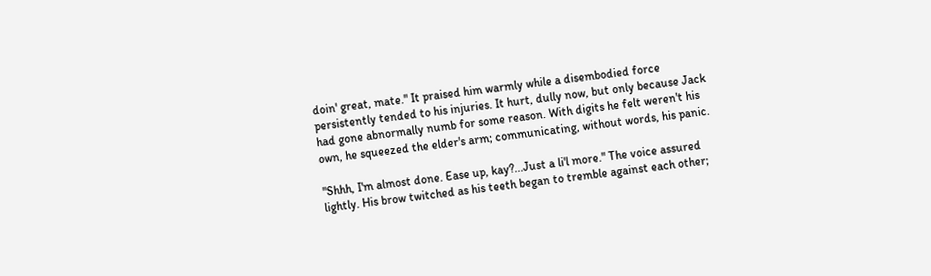doin' great, mate." It praised him warmly while a disembodied force persistently tended to his injuries. It hurt, dully now, but only because Jack had gone abnormally numb for some reason. With digits he felt weren't his own, he squeezed the elder's arm; communicating, without words, his panic.

"Shhh, I'm almost done. Ease up, kay?...Just a li'l more." The voice assured lightly. His brow twitched as his teeth began to tremble against each other;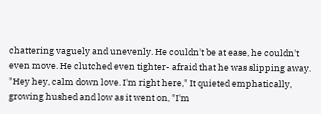chattering vaguely and unevenly. He couldn't be at ease, he couldn't even move. He clutched even tighter- afraid that he was slipping away. "Hey hey, calm down love. I'm right here," It quieted emphatically, growing hushed and low as it went on, "I'm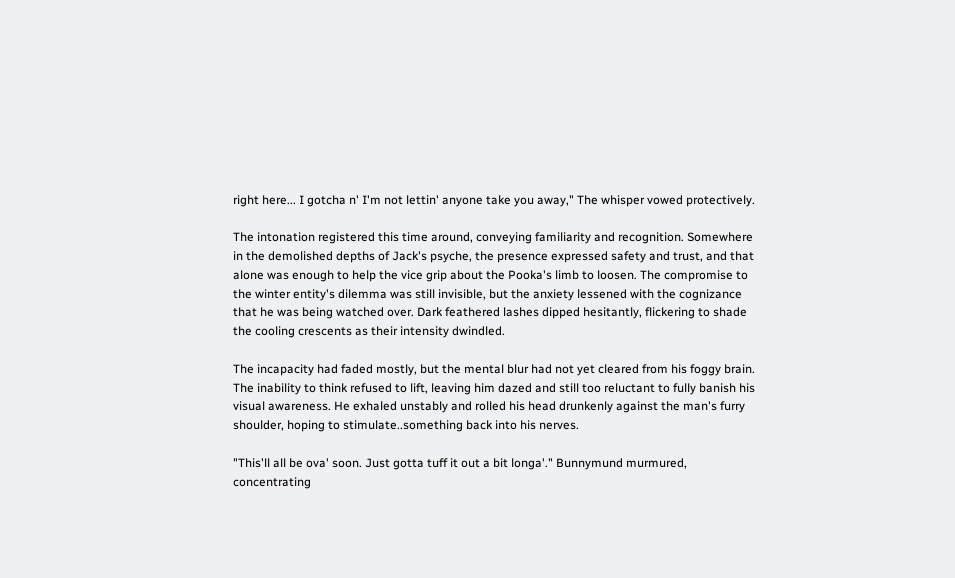right here... I gotcha n' I'm not lettin' anyone take you away," The whisper vowed protectively.

The intonation registered this time around, conveying familiarity and recognition. Somewhere in the demolished depths of Jack's psyche, the presence expressed safety and trust, and that alone was enough to help the vice grip about the Pooka's limb to loosen. The compromise to the winter entity's dilemma was still invisible, but the anxiety lessened with the cognizance that he was being watched over. Dark feathered lashes dipped hesitantly, flickering to shade the cooling crescents as their intensity dwindled.

The incapacity had faded mostly, but the mental blur had not yet cleared from his foggy brain. The inability to think refused to lift, leaving him dazed and still too reluctant to fully banish his visual awareness. He exhaled unstably and rolled his head drunkenly against the man's furry shoulder, hoping to stimulate..something back into his nerves.

"This'll all be ova' soon. Just gotta tuff it out a bit longa'." Bunnymund murmured, concentrating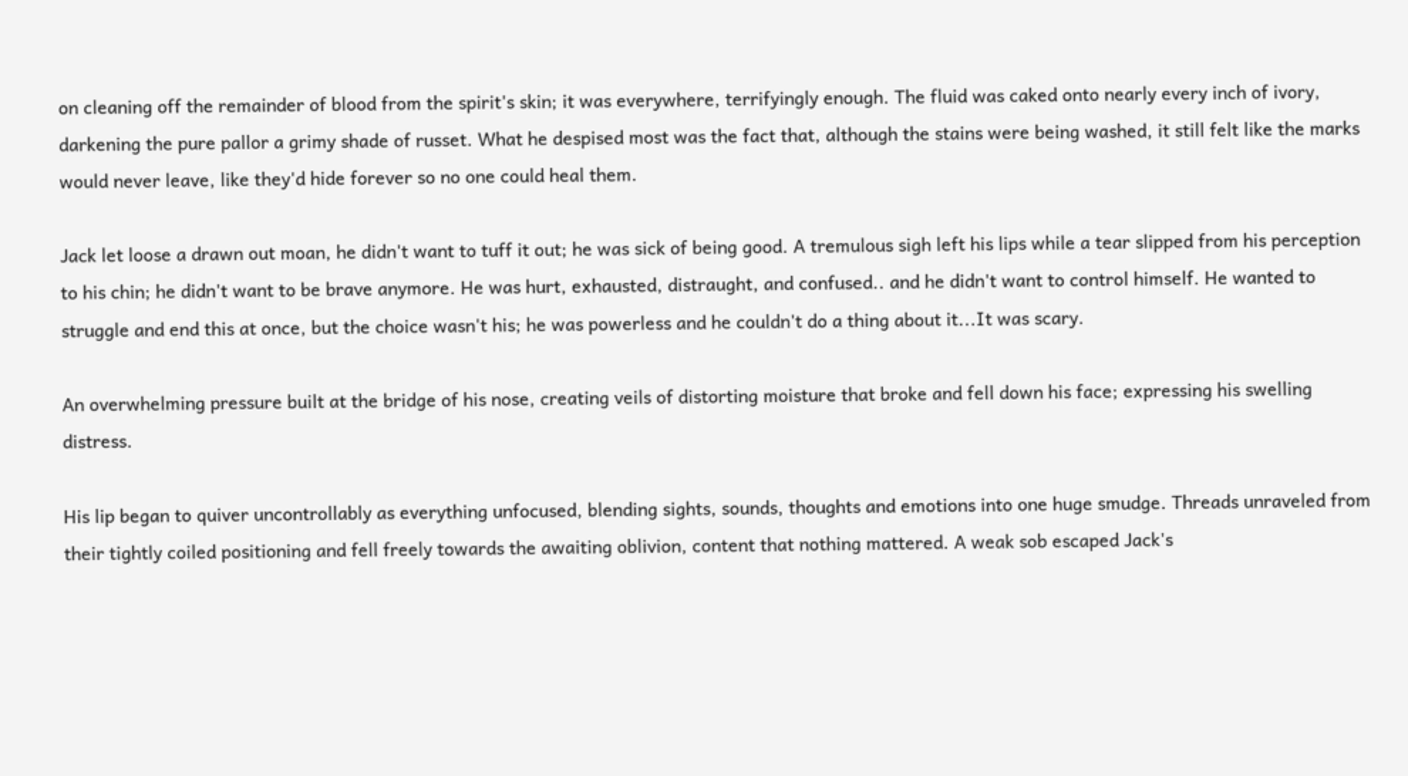on cleaning off the remainder of blood from the spirit's skin; it was everywhere, terrifyingly enough. The fluid was caked onto nearly every inch of ivory, darkening the pure pallor a grimy shade of russet. What he despised most was the fact that, although the stains were being washed, it still felt like the marks would never leave, like they'd hide forever so no one could heal them.

Jack let loose a drawn out moan, he didn't want to tuff it out; he was sick of being good. A tremulous sigh left his lips while a tear slipped from his perception to his chin; he didn't want to be brave anymore. He was hurt, exhausted, distraught, and confused.. and he didn't want to control himself. He wanted to struggle and end this at once, but the choice wasn't his; he was powerless and he couldn't do a thing about it...It was scary.

An overwhelming pressure built at the bridge of his nose, creating veils of distorting moisture that broke and fell down his face; expressing his swelling distress.

His lip began to quiver uncontrollably as everything unfocused, blending sights, sounds, thoughts and emotions into one huge smudge. Threads unraveled from their tightly coiled positioning and fell freely towards the awaiting oblivion, content that nothing mattered. A weak sob escaped Jack's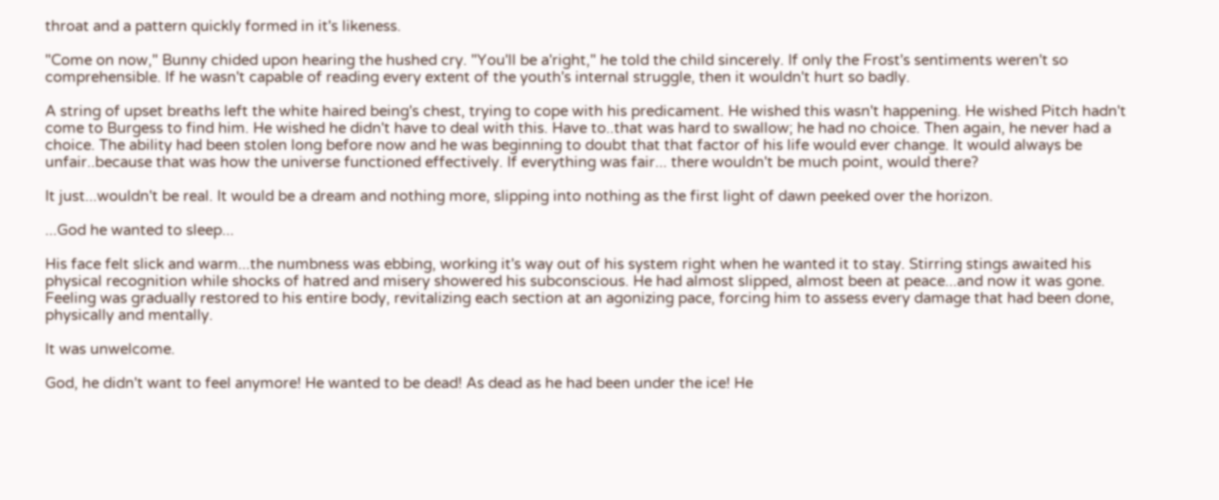throat and a pattern quickly formed in it's likeness.

"Come on now," Bunny chided upon hearing the hushed cry. "You'll be a'right," he told the child sincerely. If only the Frost's sentiments weren't so comprehensible. If he wasn't capable of reading every extent of the youth's internal struggle, then it wouldn't hurt so badly.

A string of upset breaths left the white haired being's chest, trying to cope with his predicament. He wished this wasn't happening. He wished Pitch hadn't come to Burgess to find him. He wished he didn't have to deal with this. Have to..that was hard to swallow; he had no choice. Then again, he never had a choice. The ability had been stolen long before now and he was beginning to doubt that that factor of his life would ever change. It would always be unfair..because that was how the universe functioned effectively. If everything was fair... there wouldn't be much point, would there?

It just...wouldn't be real. It would be a dream and nothing more, slipping into nothing as the first light of dawn peeked over the horizon.

...God he wanted to sleep...

His face felt slick and warm...the numbness was ebbing, working it's way out of his system right when he wanted it to stay. Stirring stings awaited his physical recognition while shocks of hatred and misery showered his subconscious. He had almost slipped, almost been at peace...and now it was gone. Feeling was gradually restored to his entire body, revitalizing each section at an agonizing pace, forcing him to assess every damage that had been done, physically and mentally.

It was unwelcome.

God, he didn't want to feel anymore! He wanted to be dead! As dead as he had been under the ice! He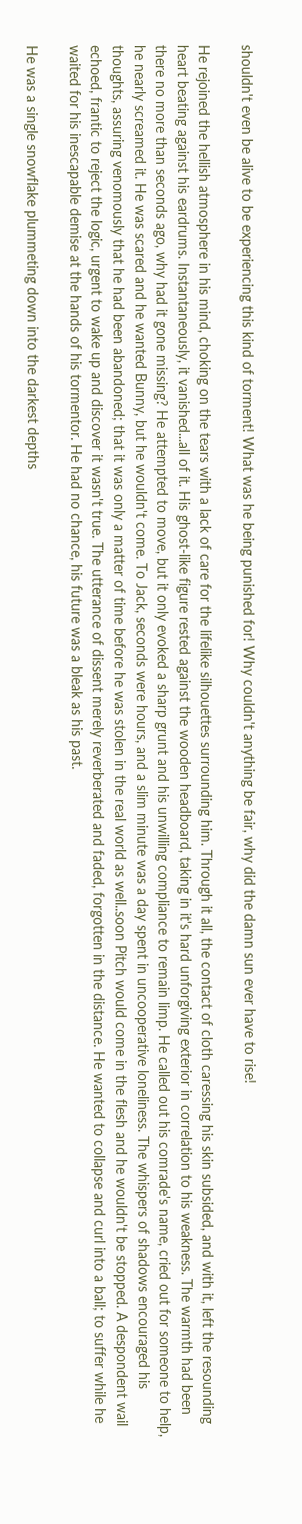shouldn't even be alive to be experiencing this kind of torment! What was he being punished for! Why couldn't anything be fair, why did the damn sun ever have to rise!

He rejoined the hellish atmosphere in his mind, choking on the tears with a lack of care for the lifelike silhouettes surrounding him. Through it all, the contact of cloth caressing his skin subsided, and with it, left the resounding heart beating against his eardrums. Instantaneously, it vanished...all of it. His ghost-like figure rested against the wooden headboard, taking in it's hard unforgiving exterior in correlation to his weakness. The warmth had been there no more than seconds ago, why had it gone missing? He attempted to move, but it only evoked a sharp grunt and his unwilling compliance to remain limp. He called out his comrade's name, cried out for someone to help, he nearly screamed it. He was scared and he wanted Bunny, but he wouldn't come. To Jack, seconds were hours, and a slim minute was a day spent in uncooperative loneliness. The whispers of shadows encouraged his thoughts, assuring venomously that he had been abandoned; that it was only a matter of time before he was stolen in the real world as well..soon Pitch would come in the flesh and he wouldn't be stopped. A despondent wail echoed, frantic to reject the logic, urgent to wake up and discover it wasn't true. The utterance of dissent merely reverberated and faded, forgotten in the distance. He wanted to collapse and curl into a ball; to suffer while he waited for his inescapable demise at the hands of his tormentor. He had no chance, his future was a bleak as his past.

He was a single snowflake plummeting down into the darkest depths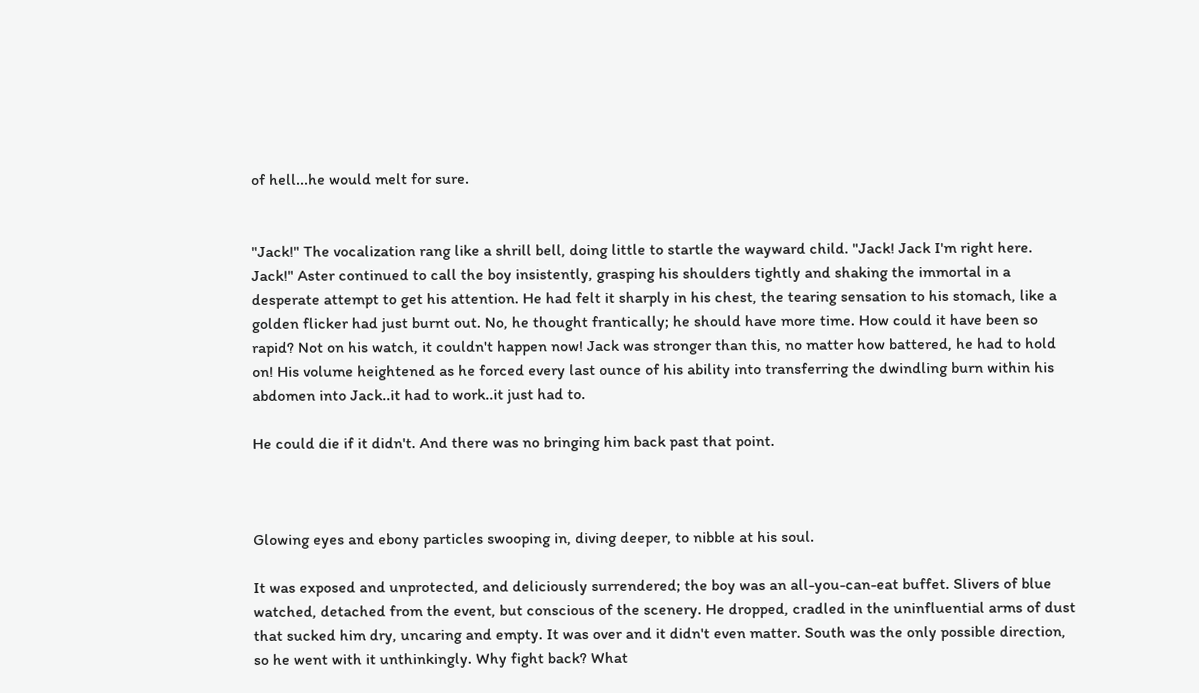of hell...he would melt for sure.


"Jack!" The vocalization rang like a shrill bell, doing little to startle the wayward child. "Jack! Jack I'm right here. Jack!" Aster continued to call the boy insistently, grasping his shoulders tightly and shaking the immortal in a desperate attempt to get his attention. He had felt it sharply in his chest, the tearing sensation to his stomach, like a golden flicker had just burnt out. No, he thought frantically; he should have more time. How could it have been so rapid? Not on his watch, it couldn't happen now! Jack was stronger than this, no matter how battered, he had to hold on! His volume heightened as he forced every last ounce of his ability into transferring the dwindling burn within his abdomen into Jack..it had to work..it just had to.

He could die if it didn't. And there was no bringing him back past that point.



Glowing eyes and ebony particles swooping in, diving deeper, to nibble at his soul.

It was exposed and unprotected, and deliciously surrendered; the boy was an all-you-can-eat buffet. Slivers of blue watched, detached from the event, but conscious of the scenery. He dropped, cradled in the uninfluential arms of dust that sucked him dry, uncaring and empty. It was over and it didn't even matter. South was the only possible direction, so he went with it unthinkingly. Why fight back? What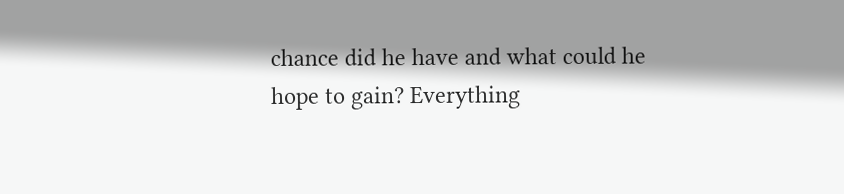chance did he have and what could he hope to gain? Everything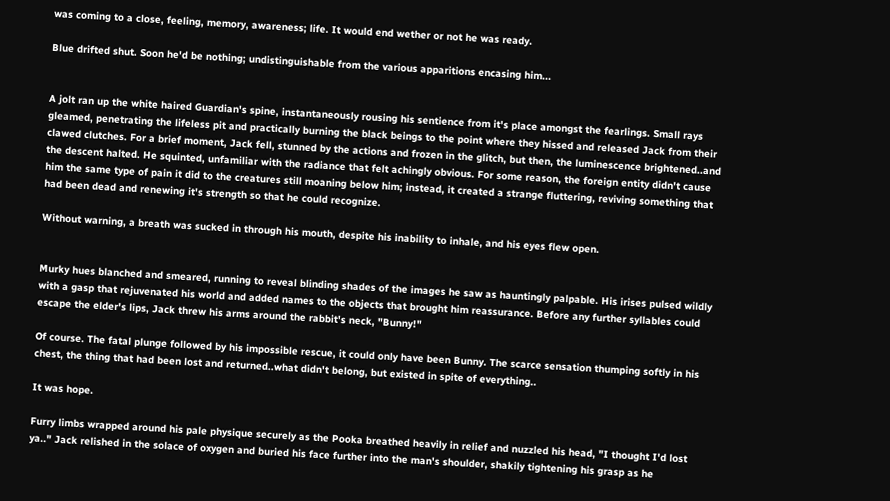was coming to a close, feeling, memory, awareness; life. It would end wether or not he was ready.

Blue drifted shut. Soon he'd be nothing; undistinguishable from the various apparitions encasing him...


A jolt ran up the white haired Guardian's spine, instantaneously rousing his sentience from it's place amongst the fearlings. Small rays gleamed, penetrating the lifeless pit and practically burning the black beings to the point where they hissed and released Jack from their clawed clutches. For a brief moment, Jack fell, stunned by the actions and frozen in the glitch, but then, the luminescence brightened..and the descent halted. He squinted, unfamiliar with the radiance that felt achingly obvious. For some reason, the foreign entity didn't cause him the same type of pain it did to the creatures still moaning below him; instead, it created a strange fluttering, reviving something that had been dead and renewing it's strength so that he could recognize.

Without warning, a breath was sucked in through his mouth, despite his inability to inhale, and his eyes flew open.


Murky hues blanched and smeared, running to reveal blinding shades of the images he saw as hauntingly palpable. His irises pulsed wildly with a gasp that rejuvenated his world and added names to the objects that brought him reassurance. Before any further syllables could escape the elder's lips, Jack threw his arms around the rabbit's neck, "Bunny!"

Of course. The fatal plunge followed by his impossible rescue, it could only have been Bunny. The scarce sensation thumping softly in his chest, the thing that had been lost and returned..what didn't belong, but existed in spite of everything..

It was hope.

Furry limbs wrapped around his pale physique securely as the Pooka breathed heavily in relief and nuzzled his head, "I thought I'd lost ya.." Jack relished in the solace of oxygen and buried his face further into the man's shoulder, shakily tightening his grasp as he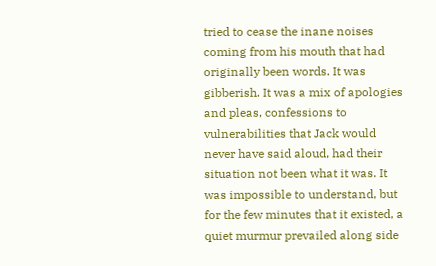tried to cease the inane noises coming from his mouth that had originally been words. It was gibberish. It was a mix of apologies and pleas, confessions to vulnerabilities that Jack would never have said aloud, had their situation not been what it was. It was impossible to understand, but for the few minutes that it existed, a quiet murmur prevailed along side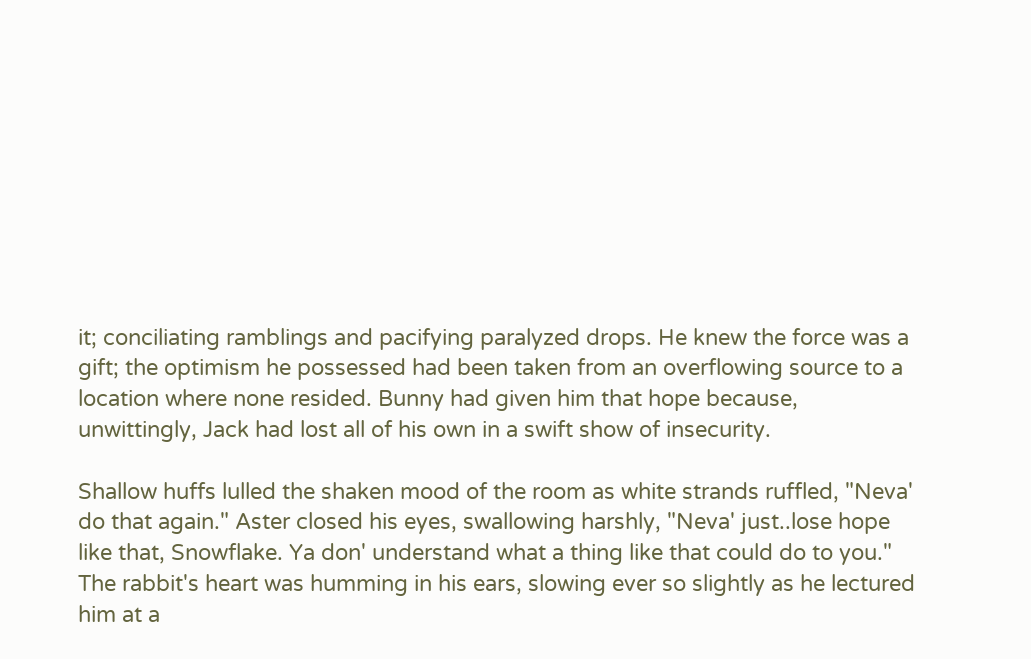it; conciliating ramblings and pacifying paralyzed drops. He knew the force was a gift; the optimism he possessed had been taken from an overflowing source to a location where none resided. Bunny had given him that hope because, unwittingly, Jack had lost all of his own in a swift show of insecurity.

Shallow huffs lulled the shaken mood of the room as white strands ruffled, "Neva' do that again." Aster closed his eyes, swallowing harshly, "Neva' just..lose hope like that, Snowflake. Ya don' understand what a thing like that could do to you." The rabbit's heart was humming in his ears, slowing ever so slightly as he lectured him at a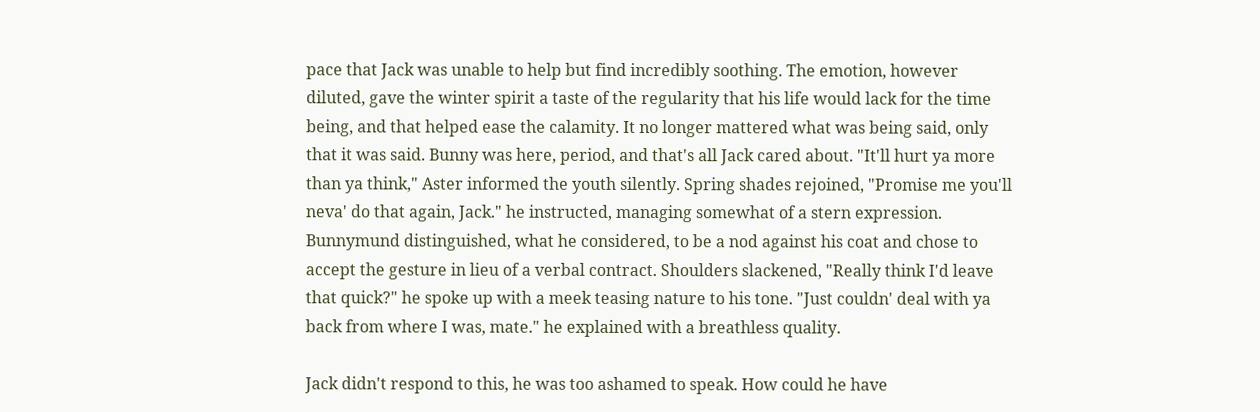pace that Jack was unable to help but find incredibly soothing. The emotion, however diluted, gave the winter spirit a taste of the regularity that his life would lack for the time being, and that helped ease the calamity. It no longer mattered what was being said, only that it was said. Bunny was here, period, and that's all Jack cared about. "It'll hurt ya more than ya think," Aster informed the youth silently. Spring shades rejoined, "Promise me you'll neva' do that again, Jack." he instructed, managing somewhat of a stern expression. Bunnymund distinguished, what he considered, to be a nod against his coat and chose to accept the gesture in lieu of a verbal contract. Shoulders slackened, "Really think I'd leave that quick?" he spoke up with a meek teasing nature to his tone. "Just couldn' deal with ya back from where I was, mate." he explained with a breathless quality.

Jack didn't respond to this, he was too ashamed to speak. How could he have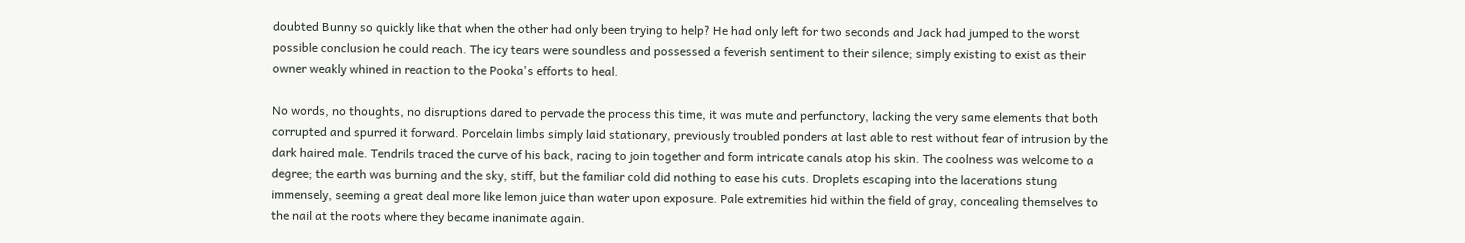doubted Bunny so quickly like that when the other had only been trying to help? He had only left for two seconds and Jack had jumped to the worst possible conclusion he could reach. The icy tears were soundless and possessed a feverish sentiment to their silence; simply existing to exist as their owner weakly whined in reaction to the Pooka's efforts to heal.

No words, no thoughts, no disruptions dared to pervade the process this time, it was mute and perfunctory, lacking the very same elements that both corrupted and spurred it forward. Porcelain limbs simply laid stationary, previously troubled ponders at last able to rest without fear of intrusion by the dark haired male. Tendrils traced the curve of his back, racing to join together and form intricate canals atop his skin. The coolness was welcome to a degree; the earth was burning and the sky, stiff, but the familiar cold did nothing to ease his cuts. Droplets escaping into the lacerations stung immensely, seeming a great deal more like lemon juice than water upon exposure. Pale extremities hid within the field of gray, concealing themselves to the nail at the roots where they became inanimate again.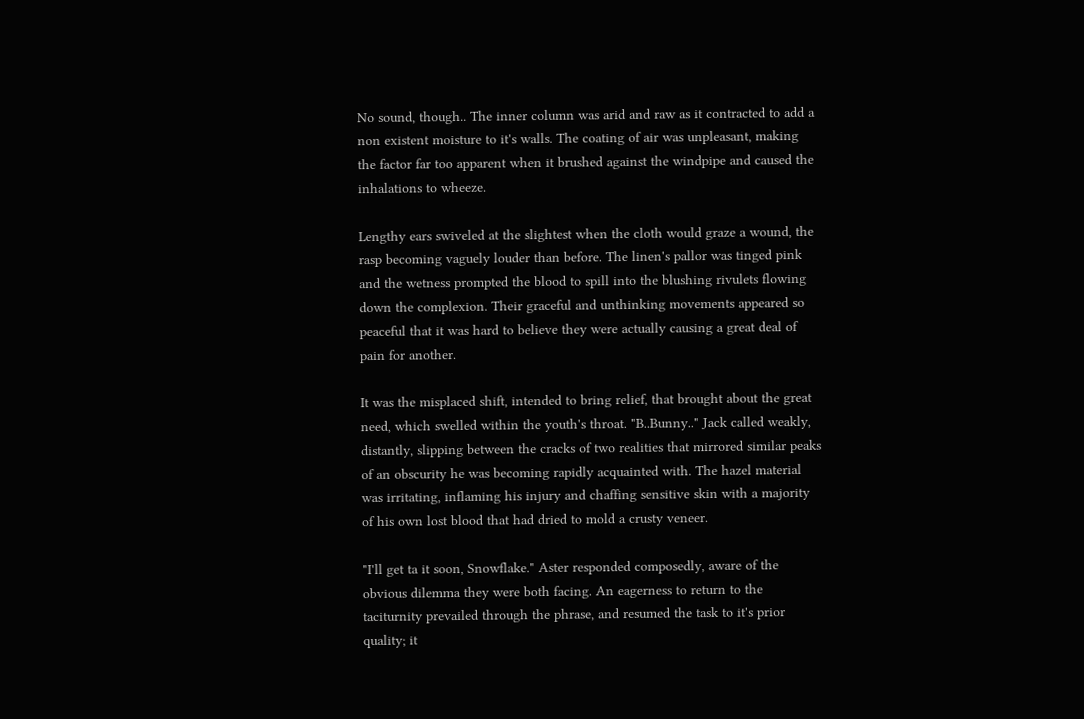No sound, though.. The inner column was arid and raw as it contracted to add a non existent moisture to it's walls. The coating of air was unpleasant, making the factor far too apparent when it brushed against the windpipe and caused the inhalations to wheeze.

Lengthy ears swiveled at the slightest when the cloth would graze a wound, the rasp becoming vaguely louder than before. The linen's pallor was tinged pink and the wetness prompted the blood to spill into the blushing rivulets flowing down the complexion. Their graceful and unthinking movements appeared so peaceful that it was hard to believe they were actually causing a great deal of pain for another.

It was the misplaced shift, intended to bring relief, that brought about the great need, which swelled within the youth's throat. "B..Bunny.." Jack called weakly, distantly, slipping between the cracks of two realities that mirrored similar peaks of an obscurity he was becoming rapidly acquainted with. The hazel material was irritating, inflaming his injury and chaffing sensitive skin with a majority of his own lost blood that had dried to mold a crusty veneer.

"I'll get ta it soon, Snowflake." Aster responded composedly, aware of the obvious dilemma they were both facing. An eagerness to return to the taciturnity prevailed through the phrase, and resumed the task to it's prior quality; it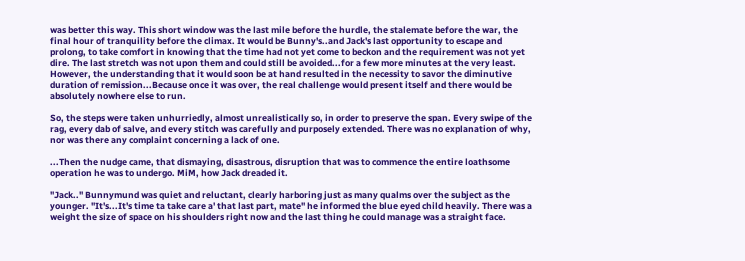was better this way. This short window was the last mile before the hurdle, the stalemate before the war, the final hour of tranquility before the climax. It would be Bunny's..and Jack's last opportunity to escape and prolong, to take comfort in knowing that the time had not yet come to beckon and the requirement was not yet dire. The last stretch was not upon them and could still be avoided...for a few more minutes at the very least. However, the understanding that it would soon be at hand resulted in the necessity to savor the diminutive duration of remission...Because once it was over, the real challenge would present itself and there would be absolutely nowhere else to run.

So, the steps were taken unhurriedly, almost unrealistically so, in order to preserve the span. Every swipe of the rag, every dab of salve, and every stitch was carefully and purposely extended. There was no explanation of why, nor was there any complaint concerning a lack of one.

...Then the nudge came, that dismaying, disastrous, disruption that was to commence the entire loathsome operation he was to undergo. MiM, how Jack dreaded it.

"Jack.." Bunnymund was quiet and reluctant, clearly harboring just as many qualms over the subject as the younger. "It's...It's time ta take care a' that last part, mate" he informed the blue eyed child heavily. There was a weight the size of space on his shoulders right now and the last thing he could manage was a straight face.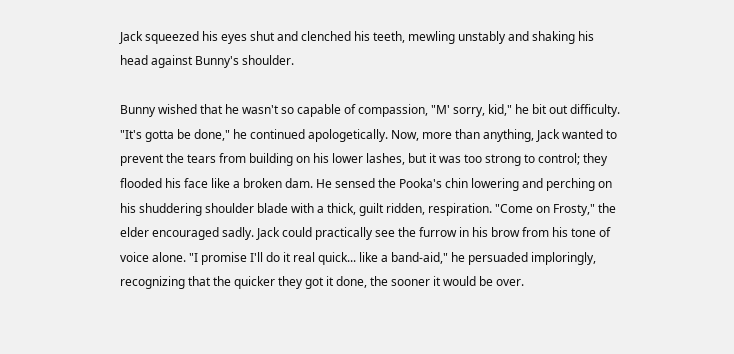Jack squeezed his eyes shut and clenched his teeth, mewling unstably and shaking his head against Bunny's shoulder.

Bunny wished that he wasn't so capable of compassion, "M' sorry, kid," he bit out difficulty. "It's gotta be done," he continued apologetically. Now, more than anything, Jack wanted to prevent the tears from building on his lower lashes, but it was too strong to control; they flooded his face like a broken dam. He sensed the Pooka's chin lowering and perching on his shuddering shoulder blade with a thick, guilt ridden, respiration. "Come on Frosty," the elder encouraged sadly. Jack could practically see the furrow in his brow from his tone of voice alone. "I promise I'll do it real quick... like a band-aid," he persuaded imploringly, recognizing that the quicker they got it done, the sooner it would be over.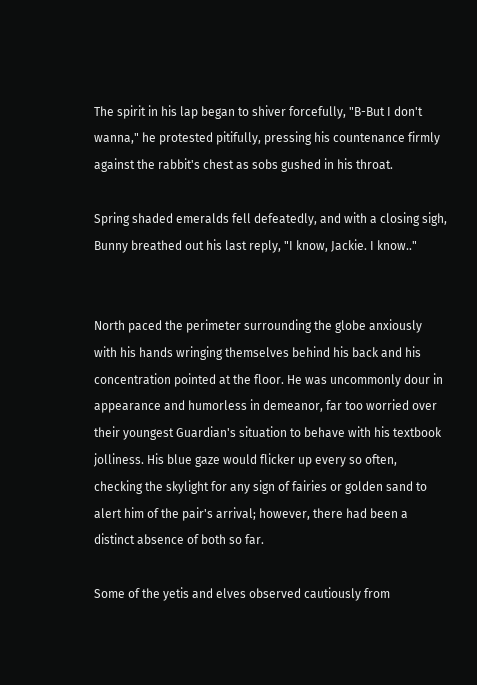The spirit in his lap began to shiver forcefully, "B-But I don't wanna," he protested pitifully, pressing his countenance firmly against the rabbit's chest as sobs gushed in his throat.

Spring shaded emeralds fell defeatedly, and with a closing sigh, Bunny breathed out his last reply, "I know, Jackie. I know.."


North paced the perimeter surrounding the globe anxiously with his hands wringing themselves behind his back and his concentration pointed at the floor. He was uncommonly dour in appearance and humorless in demeanor, far too worried over their youngest Guardian's situation to behave with his textbook jolliness. His blue gaze would flicker up every so often, checking the skylight for any sign of fairies or golden sand to alert him of the pair's arrival; however, there had been a distinct absence of both so far.

Some of the yetis and elves observed cautiously from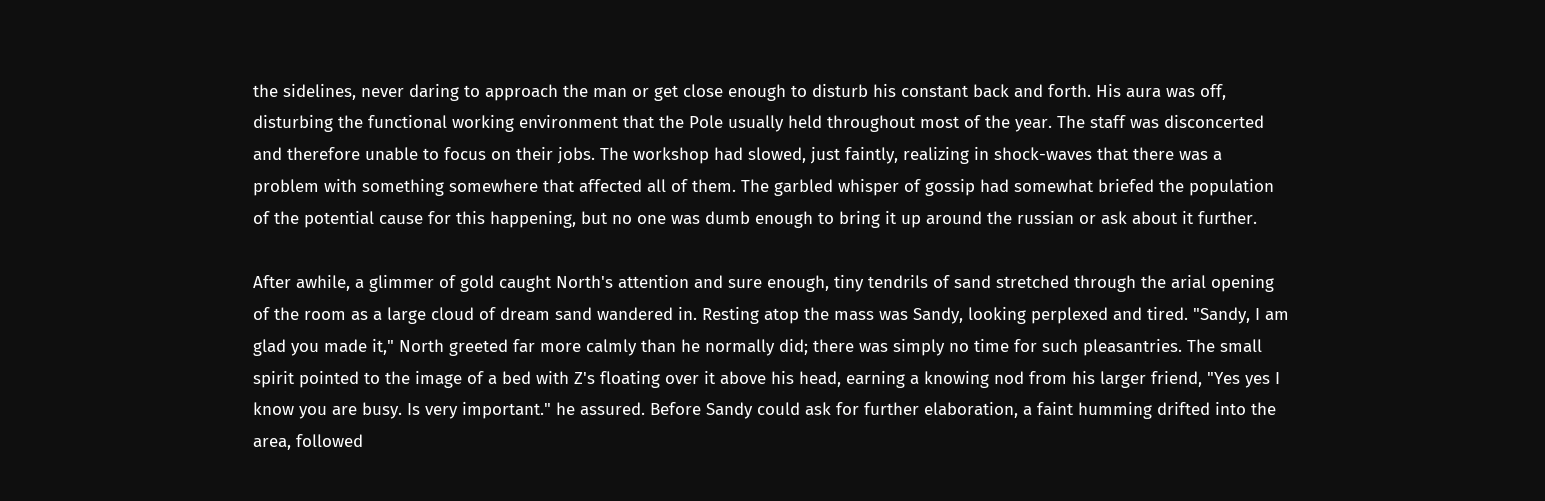the sidelines, never daring to approach the man or get close enough to disturb his constant back and forth. His aura was off, disturbing the functional working environment that the Pole usually held throughout most of the year. The staff was disconcerted and therefore unable to focus on their jobs. The workshop had slowed, just faintly, realizing in shock-waves that there was a problem with something somewhere that affected all of them. The garbled whisper of gossip had somewhat briefed the population of the potential cause for this happening, but no one was dumb enough to bring it up around the russian or ask about it further.

After awhile, a glimmer of gold caught North's attention and sure enough, tiny tendrils of sand stretched through the arial opening of the room as a large cloud of dream sand wandered in. Resting atop the mass was Sandy, looking perplexed and tired. "Sandy, I am glad you made it," North greeted far more calmly than he normally did; there was simply no time for such pleasantries. The small spirit pointed to the image of a bed with Z's floating over it above his head, earning a knowing nod from his larger friend, "Yes yes I know you are busy. Is very important." he assured. Before Sandy could ask for further elaboration, a faint humming drifted into the area, followed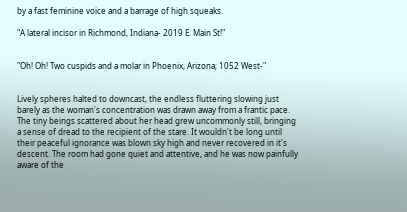by a fast feminine voice and a barrage of high squeaks.

"A lateral incisor in Richmond, Indiana- 2019 E. Main St!"


"Oh! Oh! Two cuspids and a molar in Phoenix, Arizona; 1052 West-"


Lively spheres halted to downcast, the endless fluttering slowing just barely as the woman's concentration was drawn away from a frantic pace. The tiny beings scattered about her head grew uncommonly still, bringing a sense of dread to the recipient of the stare. It wouldn't be long until their peaceful ignorance was blown sky high and never recovered in it's descent. The room had gone quiet and attentive, and he was now painfully aware of the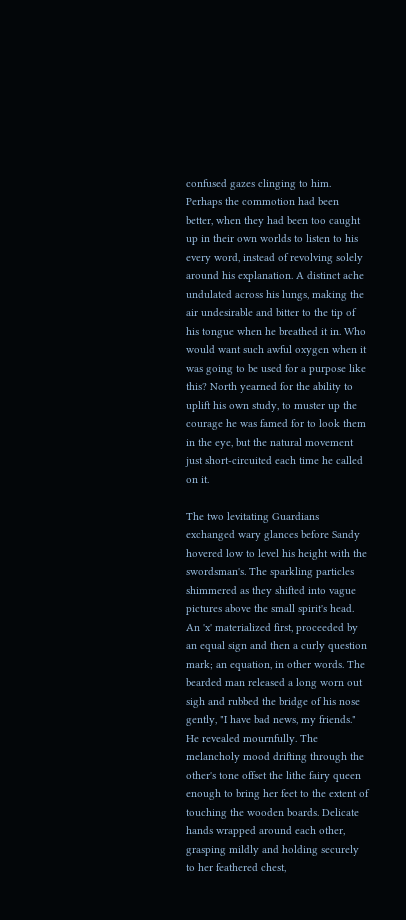confused gazes clinging to him. Perhaps the commotion had been better, when they had been too caught up in their own worlds to listen to his every word, instead of revolving solely around his explanation. A distinct ache undulated across his lungs, making the air undesirable and bitter to the tip of his tongue when he breathed it in. Who would want such awful oxygen when it was going to be used for a purpose like this? North yearned for the ability to uplift his own study, to muster up the courage he was famed for to look them in the eye, but the natural movement just short-circuited each time he called on it.

The two levitating Guardians exchanged wary glances before Sandy hovered low to level his height with the swordsman's. The sparkling particles shimmered as they shifted into vague pictures above the small spirit's head. An 'x' materialized first, proceeded by an equal sign and then a curly question mark; an equation, in other words. The bearded man released a long worn out sigh and rubbed the bridge of his nose gently, "I have bad news, my friends." He revealed mournfully. The melancholy mood drifting through the other's tone offset the lithe fairy queen enough to bring her feet to the extent of touching the wooden boards. Delicate hands wrapped around each other, grasping mildly and holding securely to her feathered chest,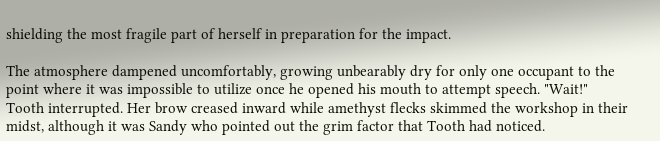shielding the most fragile part of herself in preparation for the impact.

The atmosphere dampened uncomfortably, growing unbearably dry for only one occupant to the point where it was impossible to utilize once he opened his mouth to attempt speech. "Wait!" Tooth interrupted. Her brow creased inward while amethyst flecks skimmed the workshop in their midst, although it was Sandy who pointed out the grim factor that Tooth had noticed.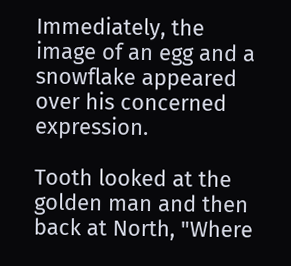Immediately, the image of an egg and a snowflake appeared over his concerned expression.

Tooth looked at the golden man and then back at North, "Where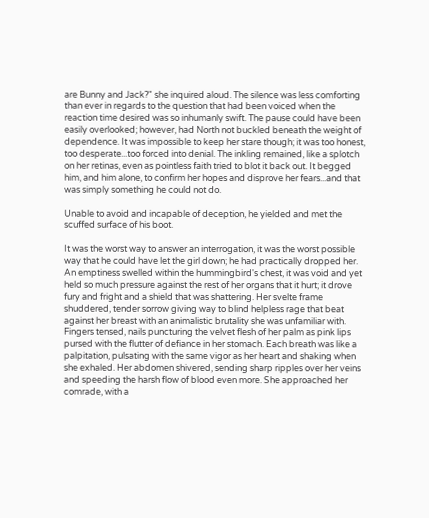are Bunny and Jack?" she inquired aloud. The silence was less comforting than ever in regards to the question that had been voiced when the reaction time desired was so inhumanly swift. The pause could have been easily overlooked; however, had North not buckled beneath the weight of dependence. It was impossible to keep her stare though; it was too honest, too desperate...too forced into denial. The inkling remained, like a splotch on her retinas, even as pointless faith tried to blot it back out. It begged him, and him alone, to confirm her hopes and disprove her fears...and that was simply something he could not do.

Unable to avoid and incapable of deception, he yielded and met the scuffed surface of his boot.

It was the worst way to answer an interrogation, it was the worst possible way that he could have let the girl down; he had practically dropped her. An emptiness swelled within the hummingbird's chest, it was void and yet held so much pressure against the rest of her organs that it hurt; it drove fury and fright and a shield that was shattering. Her svelte frame shuddered, tender sorrow giving way to blind helpless rage that beat against her breast with an animalistic brutality she was unfamiliar with. Fingers tensed, nails puncturing the velvet flesh of her palm as pink lips pursed with the flutter of defiance in her stomach. Each breath was like a palpitation, pulsating with the same vigor as her heart and shaking when she exhaled. Her abdomen shivered, sending sharp ripples over her veins and speeding the harsh flow of blood even more. She approached her comrade, with a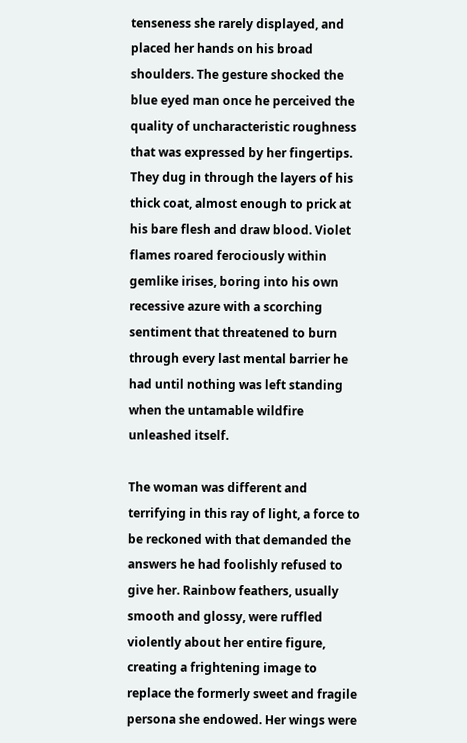tenseness she rarely displayed, and placed her hands on his broad shoulders. The gesture shocked the blue eyed man once he perceived the quality of uncharacteristic roughness that was expressed by her fingertips. They dug in through the layers of his thick coat, almost enough to prick at his bare flesh and draw blood. Violet flames roared ferociously within gemlike irises, boring into his own recessive azure with a scorching sentiment that threatened to burn through every last mental barrier he had until nothing was left standing when the untamable wildfire unleashed itself.

The woman was different and terrifying in this ray of light, a force to be reckoned with that demanded the answers he had foolishly refused to give her. Rainbow feathers, usually smooth and glossy, were ruffled violently about her entire figure, creating a frightening image to replace the formerly sweet and fragile persona she endowed. Her wings were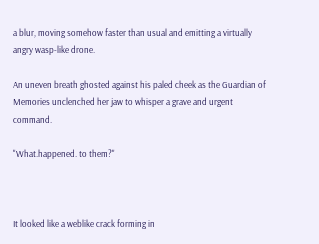a blur, moving somehow faster than usual and emitting a virtually angry wasp-like drone.

An uneven breath ghosted against his paled cheek as the Guardian of Memories unclenched her jaw to whisper a grave and urgent command.

"What.happened. to them?"



It looked like a weblike crack forming in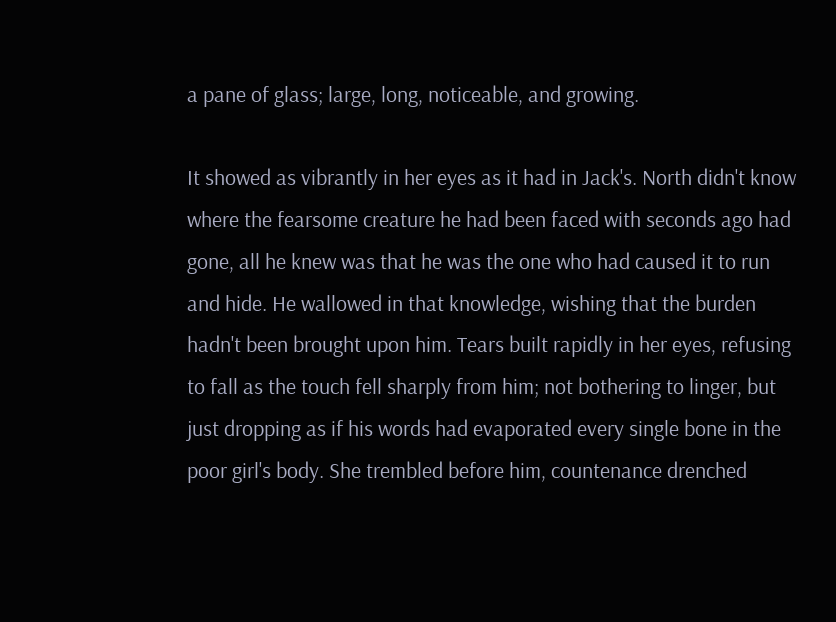a pane of glass; large, long, noticeable, and growing.

It showed as vibrantly in her eyes as it had in Jack's. North didn't know where the fearsome creature he had been faced with seconds ago had gone, all he knew was that he was the one who had caused it to run and hide. He wallowed in that knowledge, wishing that the burden hadn't been brought upon him. Tears built rapidly in her eyes, refusing to fall as the touch fell sharply from him; not bothering to linger, but just dropping as if his words had evaporated every single bone in the poor girl's body. She trembled before him, countenance drenched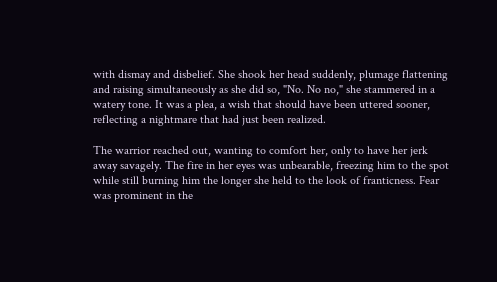with dismay and disbelief. She shook her head suddenly, plumage flattening and raising simultaneously as she did so, "No. No no," she stammered in a watery tone. It was a plea, a wish that should have been uttered sooner, reflecting a nightmare that had just been realized.

The warrior reached out, wanting to comfort her, only to have her jerk away savagely. The fire in her eyes was unbearable, freezing him to the spot while still burning him the longer she held to the look of franticness. Fear was prominent in the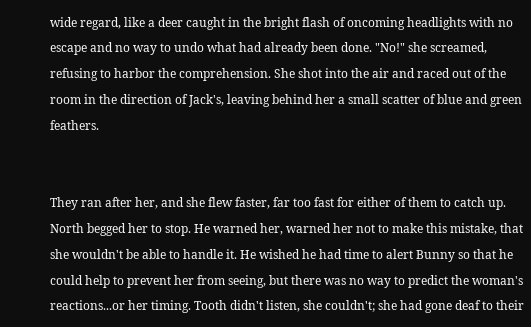wide regard, like a deer caught in the bright flash of oncoming headlights with no escape and no way to undo what had already been done. "No!" she screamed, refusing to harbor the comprehension. She shot into the air and raced out of the room in the direction of Jack's, leaving behind her a small scatter of blue and green feathers.


They ran after her, and she flew faster, far too fast for either of them to catch up. North begged her to stop. He warned her, warned her not to make this mistake, that she wouldn't be able to handle it. He wished he had time to alert Bunny so that he could help to prevent her from seeing, but there was no way to predict the woman's reactions...or her timing. Tooth didn't listen, she couldn't; she had gone deaf to their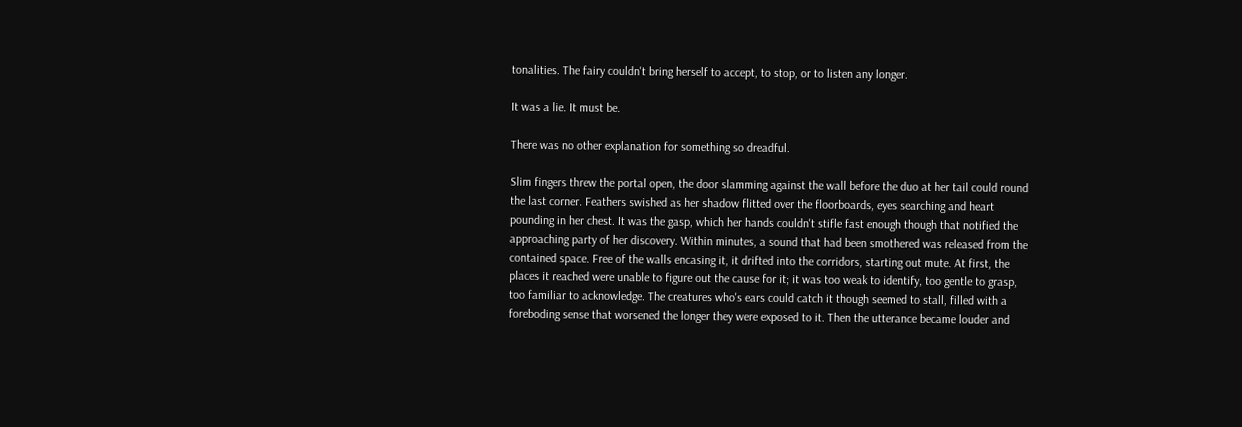tonalities. The fairy couldn't bring herself to accept, to stop, or to listen any longer.

It was a lie. It must be.

There was no other explanation for something so dreadful.

Slim fingers threw the portal open, the door slamming against the wall before the duo at her tail could round the last corner. Feathers swished as her shadow flitted over the floorboards, eyes searching and heart pounding in her chest. It was the gasp, which her hands couldn't stifle fast enough though that notified the approaching party of her discovery. Within minutes, a sound that had been smothered was released from the contained space. Free of the walls encasing it, it drifted into the corridors, starting out mute. At first, the places it reached were unable to figure out the cause for it; it was too weak to identify, too gentle to grasp, too familiar to acknowledge. The creatures who's ears could catch it though seemed to stall, filled with a foreboding sense that worsened the longer they were exposed to it. Then the utterance became louder and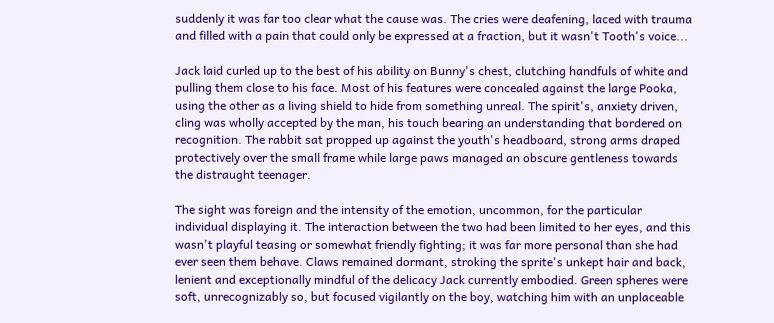suddenly it was far too clear what the cause was. The cries were deafening, laced with trauma and filled with a pain that could only be expressed at a fraction, but it wasn't Tooth's voice...

Jack laid curled up to the best of his ability on Bunny's chest, clutching handfuls of white and pulling them close to his face. Most of his features were concealed against the large Pooka, using the other as a living shield to hide from something unreal. The spirit's, anxiety driven, cling was wholly accepted by the man, his touch bearing an understanding that bordered on recognition. The rabbit sat propped up against the youth's headboard, strong arms draped protectively over the small frame while large paws managed an obscure gentleness towards the distraught teenager.

The sight was foreign and the intensity of the emotion, uncommon, for the particular individual displaying it. The interaction between the two had been limited to her eyes, and this wasn't playful teasing or somewhat friendly fighting; it was far more personal than she had ever seen them behave. Claws remained dormant, stroking the sprite's unkept hair and back, lenient and exceptionally mindful of the delicacy Jack currently embodied. Green spheres were soft, unrecognizably so, but focused vigilantly on the boy, watching him with an unplaceable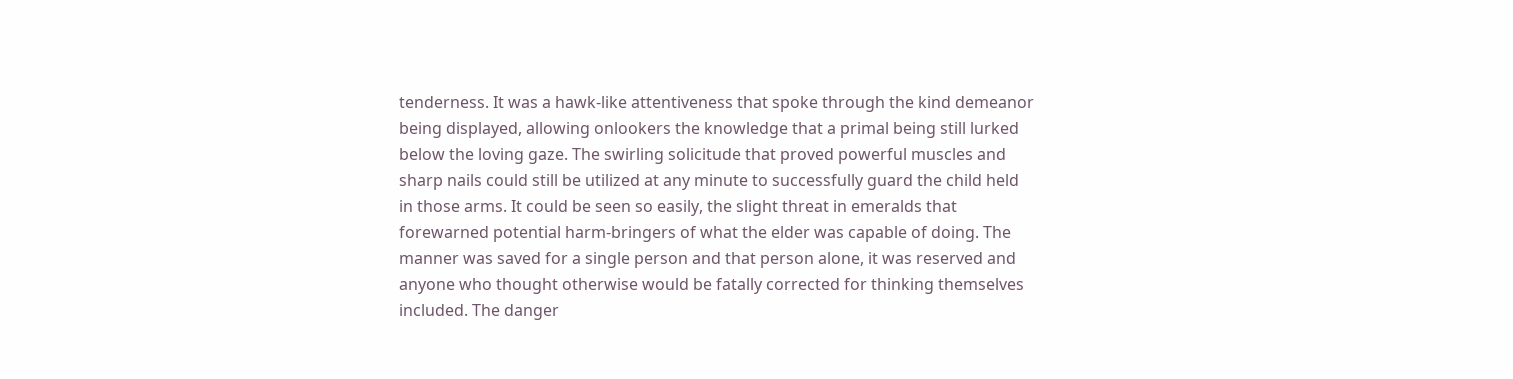tenderness. It was a hawk-like attentiveness that spoke through the kind demeanor being displayed, allowing onlookers the knowledge that a primal being still lurked below the loving gaze. The swirling solicitude that proved powerful muscles and sharp nails could still be utilized at any minute to successfully guard the child held in those arms. It could be seen so easily, the slight threat in emeralds that forewarned potential harm-bringers of what the elder was capable of doing. The manner was saved for a single person and that person alone, it was reserved and anyone who thought otherwise would be fatally corrected for thinking themselves included. The danger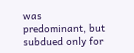was predominant, but subdued only for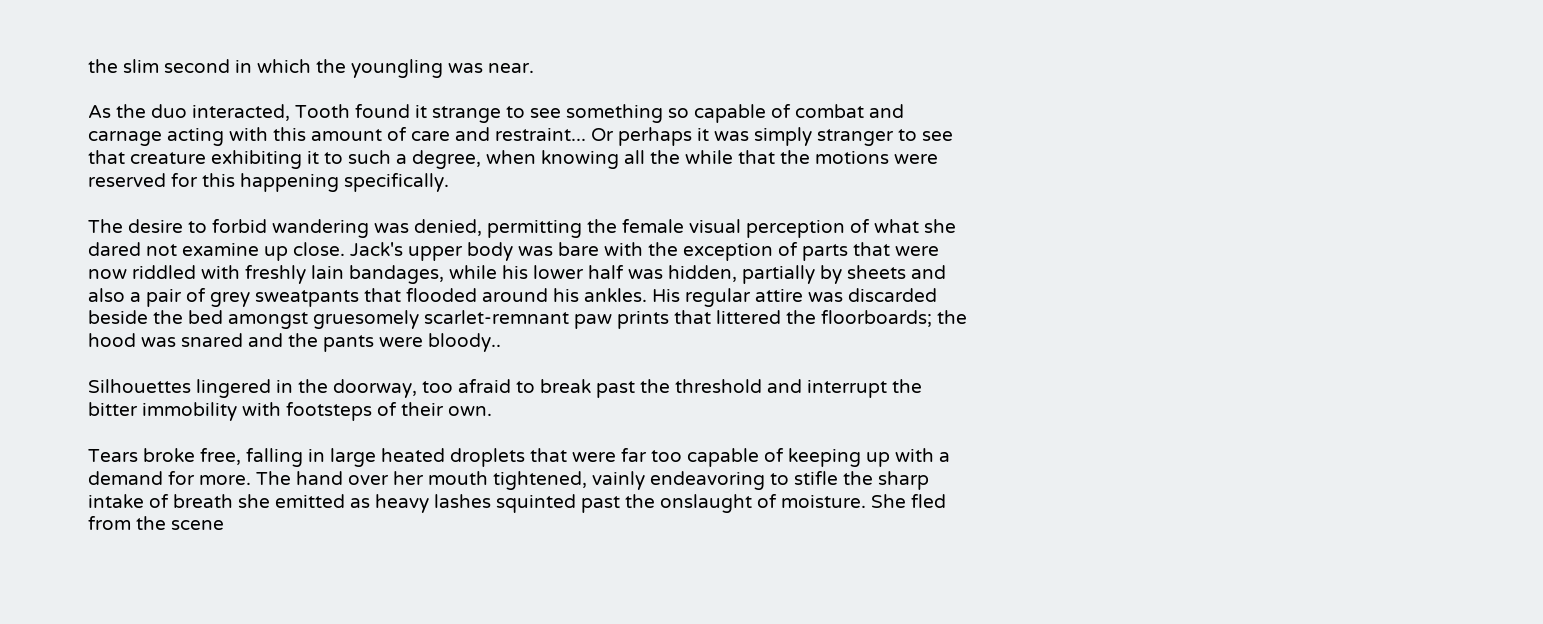the slim second in which the youngling was near.

As the duo interacted, Tooth found it strange to see something so capable of combat and carnage acting with this amount of care and restraint... Or perhaps it was simply stranger to see that creature exhibiting it to such a degree, when knowing all the while that the motions were reserved for this happening specifically.

The desire to forbid wandering was denied, permitting the female visual perception of what she dared not examine up close. Jack's upper body was bare with the exception of parts that were now riddled with freshly lain bandages, while his lower half was hidden, partially by sheets and also a pair of grey sweatpants that flooded around his ankles. His regular attire was discarded beside the bed amongst gruesomely scarlet-remnant paw prints that littered the floorboards; the hood was snared and the pants were bloody..

Silhouettes lingered in the doorway, too afraid to break past the threshold and interrupt the bitter immobility with footsteps of their own.

Tears broke free, falling in large heated droplets that were far too capable of keeping up with a demand for more. The hand over her mouth tightened, vainly endeavoring to stifle the sharp intake of breath she emitted as heavy lashes squinted past the onslaught of moisture. She fled from the scene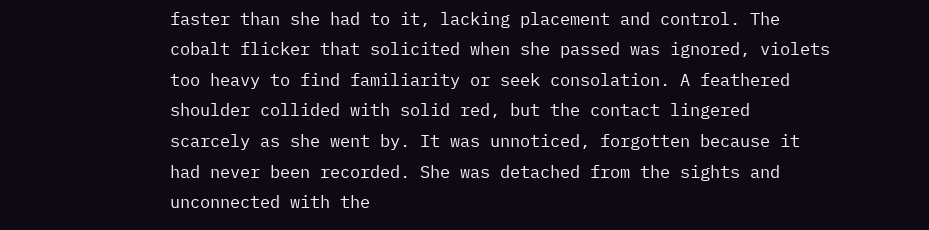faster than she had to it, lacking placement and control. The cobalt flicker that solicited when she passed was ignored, violets too heavy to find familiarity or seek consolation. A feathered shoulder collided with solid red, but the contact lingered scarcely as she went by. It was unnoticed, forgotten because it had never been recorded. She was detached from the sights and unconnected with the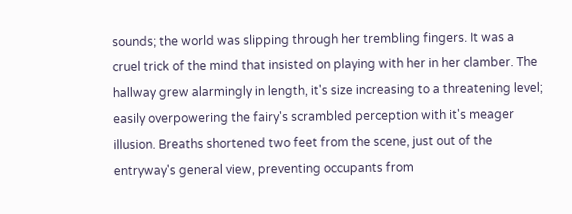sounds; the world was slipping through her trembling fingers. It was a cruel trick of the mind that insisted on playing with her in her clamber. The hallway grew alarmingly in length, it's size increasing to a threatening level; easily overpowering the fairy's scrambled perception with it's meager illusion. Breaths shortened two feet from the scene, just out of the entryway's general view, preventing occupants from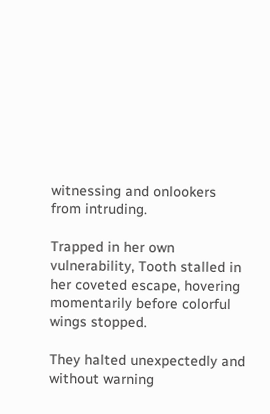witnessing and onlookers from intruding.

Trapped in her own vulnerability, Tooth stalled in her coveted escape, hovering momentarily before colorful wings stopped.

They halted unexpectedly and without warning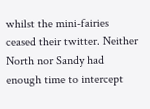whilst the mini-fairies ceased their twitter. Neither North nor Sandy had enough time to intercept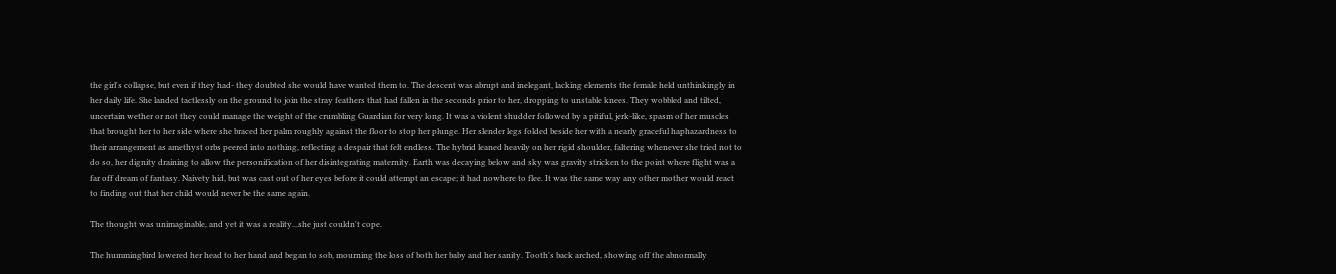the girl's collapse, but even if they had- they doubted she would have wanted them to. The descent was abrupt and inelegant, lacking elements the female held unthinkingly in her daily life. She landed tactlessly on the ground to join the stray feathers that had fallen in the seconds prior to her, dropping to unstable knees. They wobbled and tilted, uncertain wether or not they could manage the weight of the crumbling Guardian for very long. It was a violent shudder followed by a pitiful, jerk-like, spasm of her muscles that brought her to her side where she braced her palm roughly against the floor to stop her plunge. Her slender legs folded beside her with a nearly graceful haphazardness to their arrangement as amethyst orbs peered into nothing, reflecting a despair that felt endless. The hybrid leaned heavily on her rigid shoulder, faltering whenever she tried not to do so, her dignity draining to allow the personification of her disintegrating maternity. Earth was decaying below and sky was gravity stricken to the point where flight was a far off dream of fantasy. Naivety hid, but was cast out of her eyes before it could attempt an escape; it had nowhere to flee. It was the same way any other mother would react to finding out that her child would never be the same again.

The thought was unimaginable, and yet it was a reality...she just couldn't cope.

The hummingbird lowered her head to her hand and began to sob, mourning the loss of both her baby and her sanity. Tooth's back arched, showing off the abnormally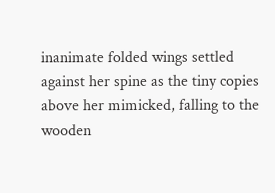inanimate folded wings settled against her spine as the tiny copies above her mimicked, falling to the wooden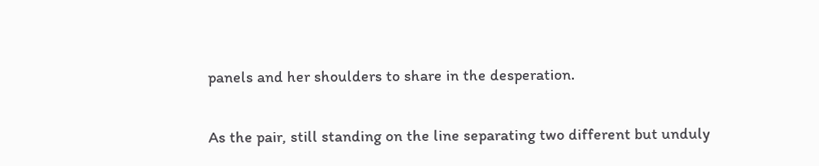panels and her shoulders to share in the desperation.

As the pair, still standing on the line separating two different but unduly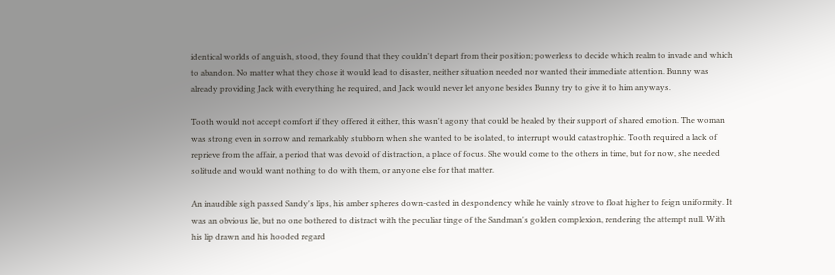identical worlds of anguish, stood, they found that they couldn't depart from their position; powerless to decide which realm to invade and which to abandon. No matter what they chose it would lead to disaster, neither situation needed nor wanted their immediate attention. Bunny was already providing Jack with everything he required, and Jack would never let anyone besides Bunny try to give it to him anyways.

Tooth would not accept comfort if they offered it either, this wasn't agony that could be healed by their support of shared emotion. The woman was strong even in sorrow and remarkably stubborn when she wanted to be isolated, to interrupt would catastrophic. Tooth required a lack of reprieve from the affair, a period that was devoid of distraction, a place of focus. She would come to the others in time, but for now, she needed solitude and would want nothing to do with them, or anyone else for that matter.

An inaudible sigh passed Sandy's lips, his amber spheres down-casted in despondency while he vainly strove to float higher to feign uniformity. It was an obvious lie, but no one bothered to distract with the peculiar tinge of the Sandman's golden complexion, rendering the attempt null. With his lip drawn and his hooded regard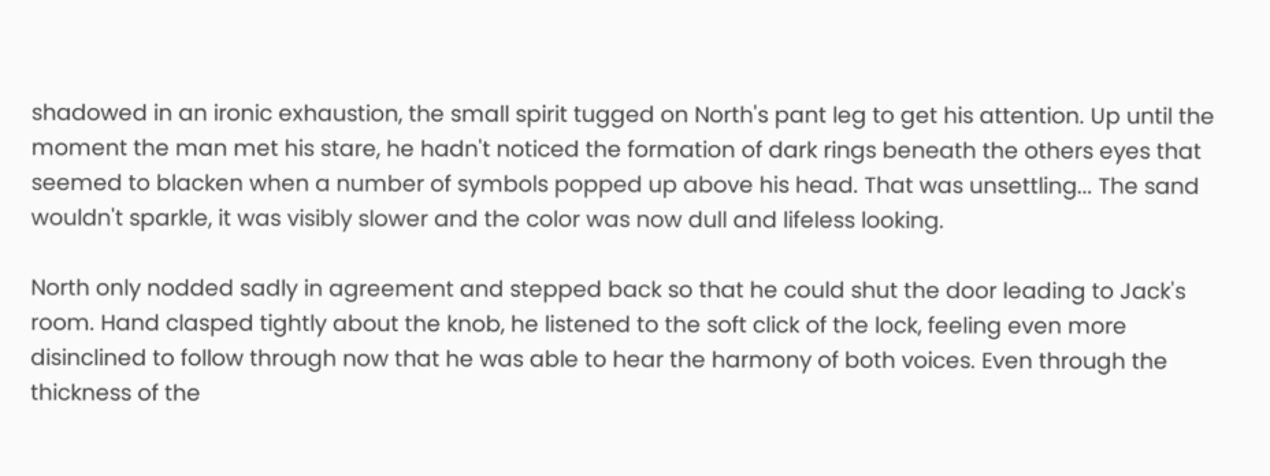shadowed in an ironic exhaustion, the small spirit tugged on North's pant leg to get his attention. Up until the moment the man met his stare, he hadn't noticed the formation of dark rings beneath the others eyes that seemed to blacken when a number of symbols popped up above his head. That was unsettling... The sand wouldn't sparkle, it was visibly slower and the color was now dull and lifeless looking.

North only nodded sadly in agreement and stepped back so that he could shut the door leading to Jack's room. Hand clasped tightly about the knob, he listened to the soft click of the lock, feeling even more disinclined to follow through now that he was able to hear the harmony of both voices. Even through the thickness of the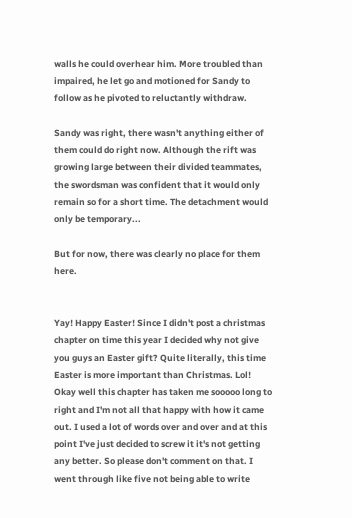walls he could overhear him. More troubled than impaired, he let go and motioned for Sandy to follow as he pivoted to reluctantly withdraw.

Sandy was right, there wasn't anything either of them could do right now. Although the rift was growing large between their divided teammates, the swordsman was confident that it would only remain so for a short time. The detachment would only be temporary...

But for now, there was clearly no place for them here.


Yay! Happy Easter! Since I didn't post a christmas chapter on time this year I decided why not give you guys an Easter gift? Quite literally, this time Easter is more important than Christmas. Lol! Okay well this chapter has taken me sooooo long to right and I'm not all that happy with how it came out. I used a lot of words over and over and at this point I've just decided to screw it it's not getting any better. So please don't comment on that. I went through like five not being able to write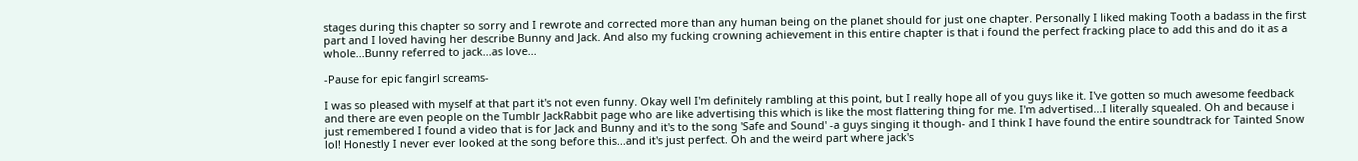stages during this chapter so sorry and I rewrote and corrected more than any human being on the planet should for just one chapter. Personally I liked making Tooth a badass in the first part and I loved having her describe Bunny and Jack. And also my fucking crowning achievement in this entire chapter is that i found the perfect fracking place to add this and do it as a whole...Bunny referred to jack...as love...

-Pause for epic fangirl screams-

I was so pleased with myself at that part it's not even funny. Okay well I'm definitely rambling at this point, but I really hope all of you guys like it. I've gotten so much awesome feedback and there are even people on the Tumblr JackRabbit page who are like advertising this which is like the most flattering thing for me. I'm advertised...I literally squealed. Oh and because i just remembered I found a video that is for Jack and Bunny and it's to the song 'Safe and Sound' -a guys singing it though- and I think I have found the entire soundtrack for Tainted Snow lol! Honestly I never ever looked at the song before this...and it's just perfect. Oh and the weird part where jack's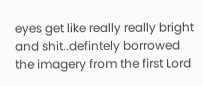eyes get like really really bright and shit..defintely borrowed the imagery from the first Lord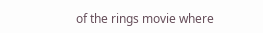of the rings movie where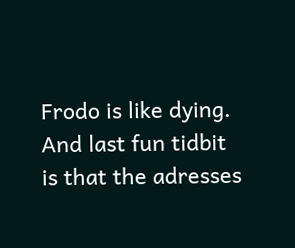Frodo is like dying. And last fun tidbit is that the adresses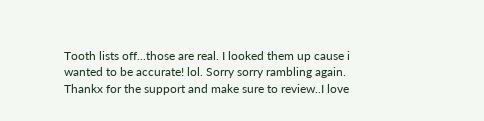Tooth lists off...those are real. I looked them up cause i wanted to be accurate! lol. Sorry sorry rambling again. Thankx for the support and make sure to review..I love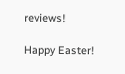reviews!

Happy Easter!